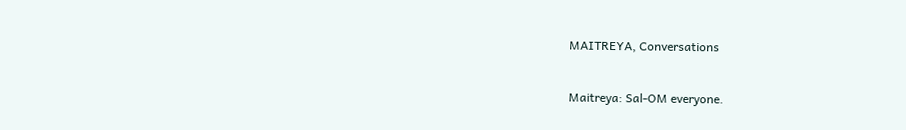MAITREYA, Conversations


Maitreya: Sal-OM everyone.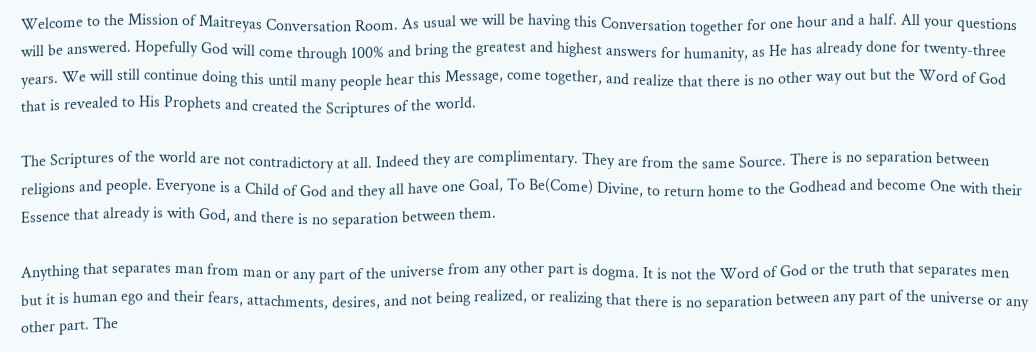Welcome to the Mission of Maitreyas Conversation Room. As usual we will be having this Conversation together for one hour and a half. All your questions will be answered. Hopefully God will come through 100% and bring the greatest and highest answers for humanity, as He has already done for twenty-three years. We will still continue doing this until many people hear this Message, come together, and realize that there is no other way out but the Word of God that is revealed to His Prophets and created the Scriptures of the world.

The Scriptures of the world are not contradictory at all. Indeed they are complimentary. They are from the same Source. There is no separation between religions and people. Everyone is a Child of God and they all have one Goal, To Be(Come) Divine, to return home to the Godhead and become One with their Essence that already is with God, and there is no separation between them.

Anything that separates man from man or any part of the universe from any other part is dogma. It is not the Word of God or the truth that separates men but it is human ego and their fears, attachments, desires, and not being realized, or realizing that there is no separation between any part of the universe or any other part. The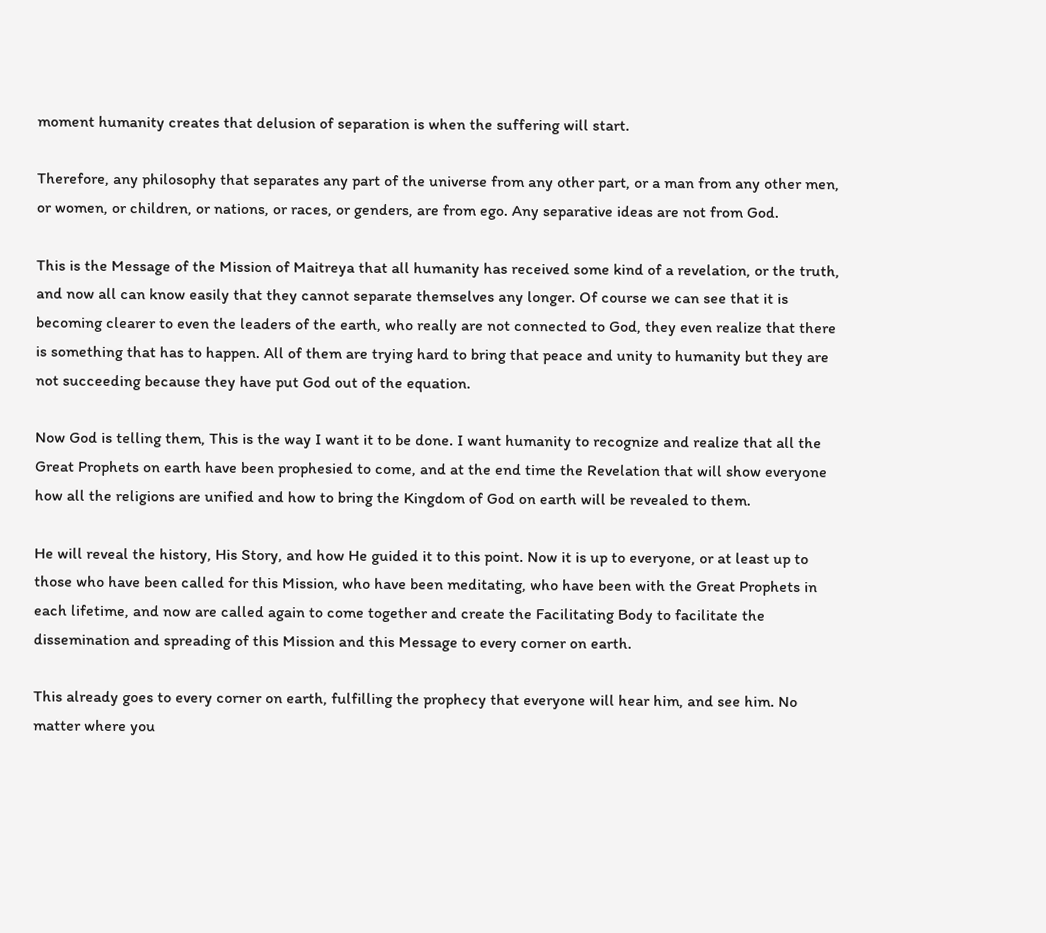moment humanity creates that delusion of separation is when the suffering will start.

Therefore, any philosophy that separates any part of the universe from any other part, or a man from any other men, or women, or children, or nations, or races, or genders, are from ego. Any separative ideas are not from God.

This is the Message of the Mission of Maitreya that all humanity has received some kind of a revelation, or the truth, and now all can know easily that they cannot separate themselves any longer. Of course we can see that it is becoming clearer to even the leaders of the earth, who really are not connected to God, they even realize that there is something that has to happen. All of them are trying hard to bring that peace and unity to humanity but they are not succeeding because they have put God out of the equation.

Now God is telling them, This is the way I want it to be done. I want humanity to recognize and realize that all the Great Prophets on earth have been prophesied to come, and at the end time the Revelation that will show everyone how all the religions are unified and how to bring the Kingdom of God on earth will be revealed to them.

He will reveal the history, His Story, and how He guided it to this point. Now it is up to everyone, or at least up to those who have been called for this Mission, who have been meditating, who have been with the Great Prophets in each lifetime, and now are called again to come together and create the Facilitating Body to facilitate the dissemination and spreading of this Mission and this Message to every corner on earth.

This already goes to every corner on earth, fulfilling the prophecy that everyone will hear him, and see him. No matter where you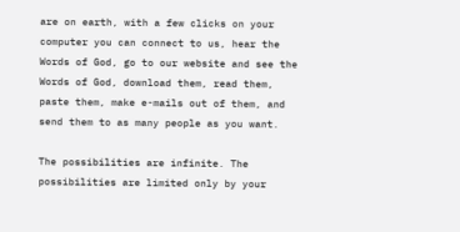are on earth, with a few clicks on your computer you can connect to us, hear the Words of God, go to our website and see the Words of God, download them, read them, paste them, make e-mails out of them, and send them to as many people as you want.

The possibilities are infinite. The possibilities are limited only by your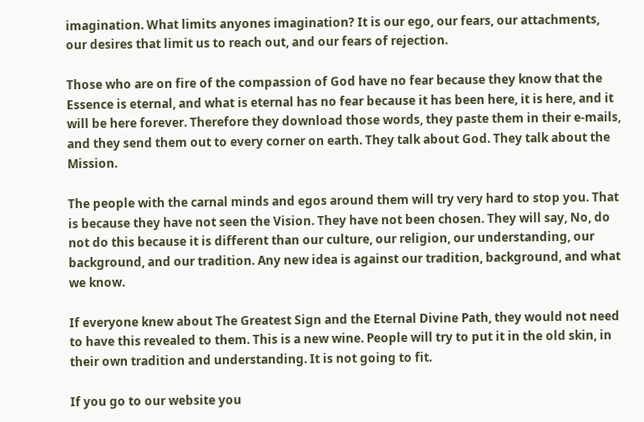imagination. What limits anyones imagination? It is our ego, our fears, our attachments, our desires that limit us to reach out, and our fears of rejection.

Those who are on fire of the compassion of God have no fear because they know that the Essence is eternal, and what is eternal has no fear because it has been here, it is here, and it will be here forever. Therefore they download those words, they paste them in their e-mails, and they send them out to every corner on earth. They talk about God. They talk about the Mission.

The people with the carnal minds and egos around them will try very hard to stop you. That is because they have not seen the Vision. They have not been chosen. They will say, No, do not do this because it is different than our culture, our religion, our understanding, our background, and our tradition. Any new idea is against our tradition, background, and what we know.

If everyone knew about The Greatest Sign and the Eternal Divine Path, they would not need to have this revealed to them. This is a new wine. People will try to put it in the old skin, in their own tradition and understanding. It is not going to fit.

If you go to our website you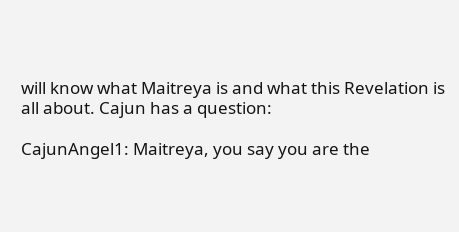will know what Maitreya is and what this Revelation is all about. Cajun has a question:

CajunAngel1: Maitreya, you say you are the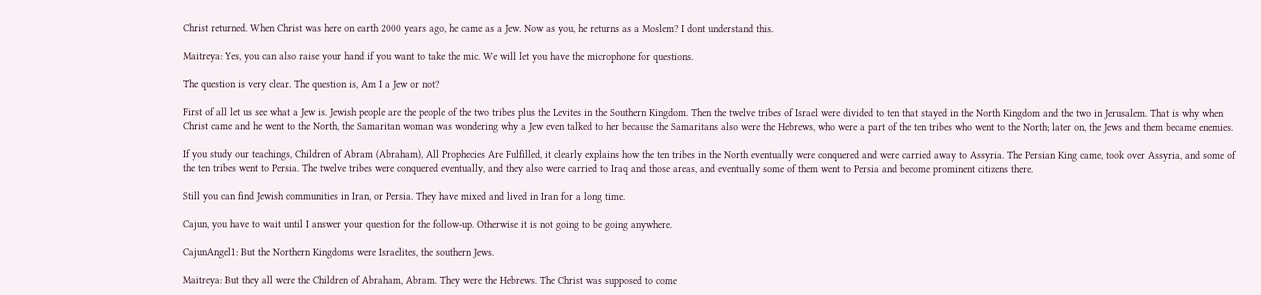Christ returned. When Christ was here on earth 2000 years ago, he came as a Jew. Now as you, he returns as a Moslem? I dont understand this.

Maitreya: Yes, you can also raise your hand if you want to take the mic. We will let you have the microphone for questions.

The question is very clear. The question is, Am I a Jew or not?

First of all let us see what a Jew is. Jewish people are the people of the two tribes plus the Levites in the Southern Kingdom. Then the twelve tribes of Israel were divided to ten that stayed in the North Kingdom and the two in Jerusalem. That is why when Christ came and he went to the North, the Samaritan woman was wondering why a Jew even talked to her because the Samaritans also were the Hebrews, who were a part of the ten tribes who went to the North; later on, the Jews and them became enemies.

If you study our teachings, Children of Abram (Abraham), All Prophecies Are Fulfilled, it clearly explains how the ten tribes in the North eventually were conquered and were carried away to Assyria. The Persian King came, took over Assyria, and some of the ten tribes went to Persia. The twelve tribes were conquered eventually, and they also were carried to Iraq and those areas, and eventually some of them went to Persia and become prominent citizens there.

Still you can find Jewish communities in Iran, or Persia. They have mixed and lived in Iran for a long time.

Cajun, you have to wait until I answer your question for the follow-up. Otherwise it is not going to be going anywhere.

CajunAngel1: But the Northern Kingdoms were Israelites, the southern Jews.

Maitreya: But they all were the Children of Abraham, Abram. They were the Hebrews. The Christ was supposed to come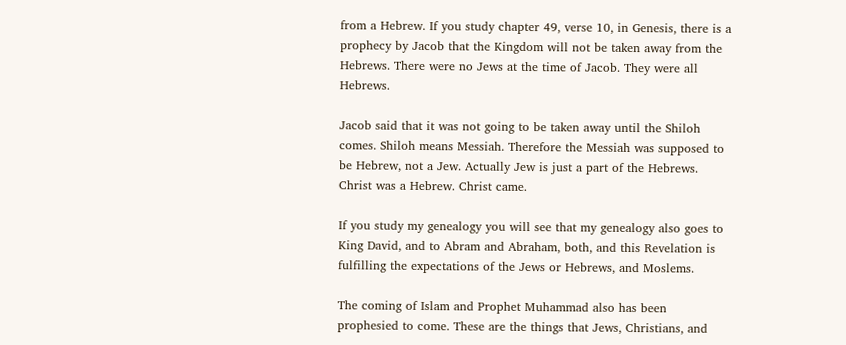from a Hebrew. If you study chapter 49, verse 10, in Genesis, there is a prophecy by Jacob that the Kingdom will not be taken away from the Hebrews. There were no Jews at the time of Jacob. They were all Hebrews.

Jacob said that it was not going to be taken away until the Shiloh comes. Shiloh means Messiah. Therefore the Messiah was supposed to be Hebrew, not a Jew. Actually Jew is just a part of the Hebrews. Christ was a Hebrew. Christ came.

If you study my genealogy you will see that my genealogy also goes to King David, and to Abram and Abraham, both, and this Revelation is fulfilling the expectations of the Jews or Hebrews, and Moslems.

The coming of Islam and Prophet Muhammad also has been prophesied to come. These are the things that Jews, Christians, and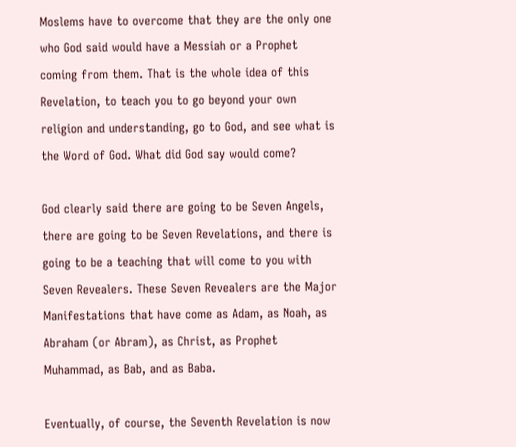Moslems have to overcome that they are the only one who God said would have a Messiah or a Prophet coming from them. That is the whole idea of this Revelation, to teach you to go beyond your own religion and understanding, go to God, and see what is the Word of God. What did God say would come?

God clearly said there are going to be Seven Angels, there are going to be Seven Revelations, and there is going to be a teaching that will come to you with Seven Revealers. These Seven Revealers are the Major Manifestations that have come as Adam, as Noah, as Abraham (or Abram), as Christ, as Prophet Muhammad, as Bab, and as Baba.

Eventually, of course, the Seventh Revelation is now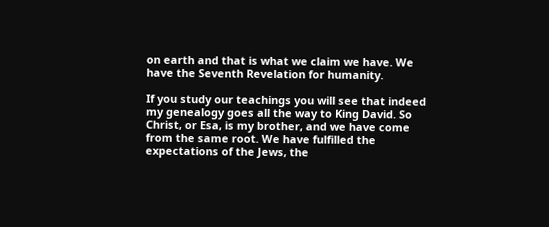on earth and that is what we claim we have. We have the Seventh Revelation for humanity.

If you study our teachings you will see that indeed my genealogy goes all the way to King David. So Christ, or Esa, is my brother, and we have come from the same root. We have fulfilled the expectations of the Jews, the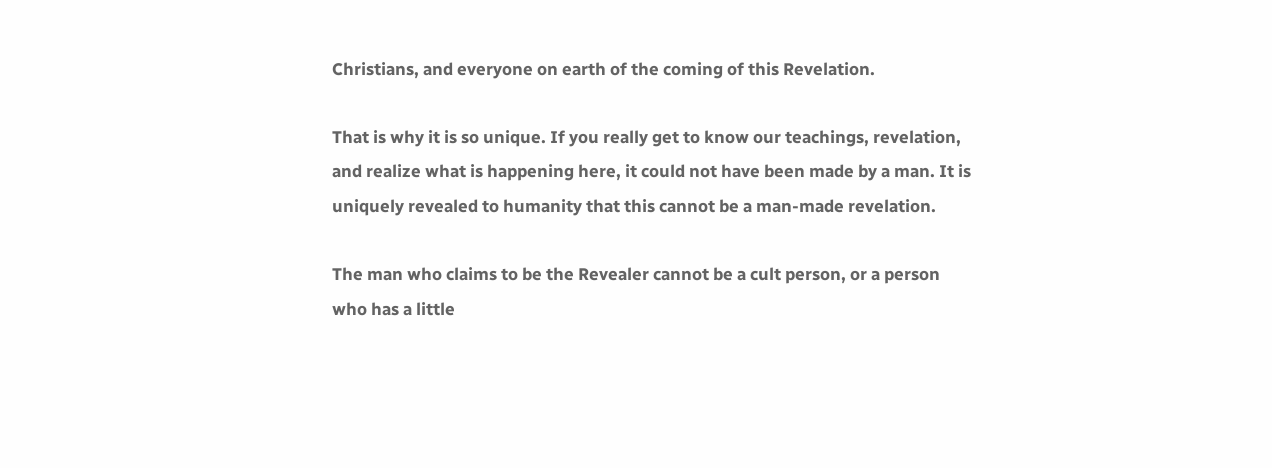Christians, and everyone on earth of the coming of this Revelation.

That is why it is so unique. If you really get to know our teachings, revelation, and realize what is happening here, it could not have been made by a man. It is uniquely revealed to humanity that this cannot be a man-made revelation.

The man who claims to be the Revealer cannot be a cult person, or a person who has a little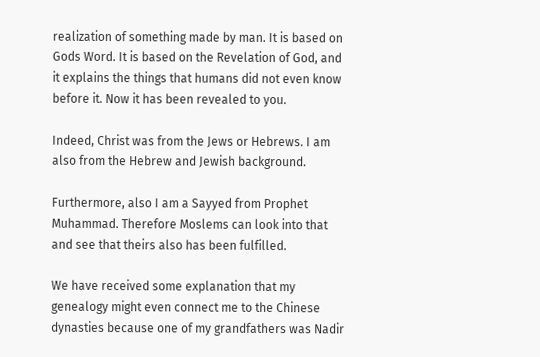realization of something made by man. It is based on Gods Word. It is based on the Revelation of God, and it explains the things that humans did not even know before it. Now it has been revealed to you.

Indeed, Christ was from the Jews or Hebrews. I am also from the Hebrew and Jewish background.

Furthermore, also I am a Sayyed from Prophet Muhammad. Therefore Moslems can look into that and see that theirs also has been fulfilled.

We have received some explanation that my genealogy might even connect me to the Chinese dynasties because one of my grandfathers was Nadir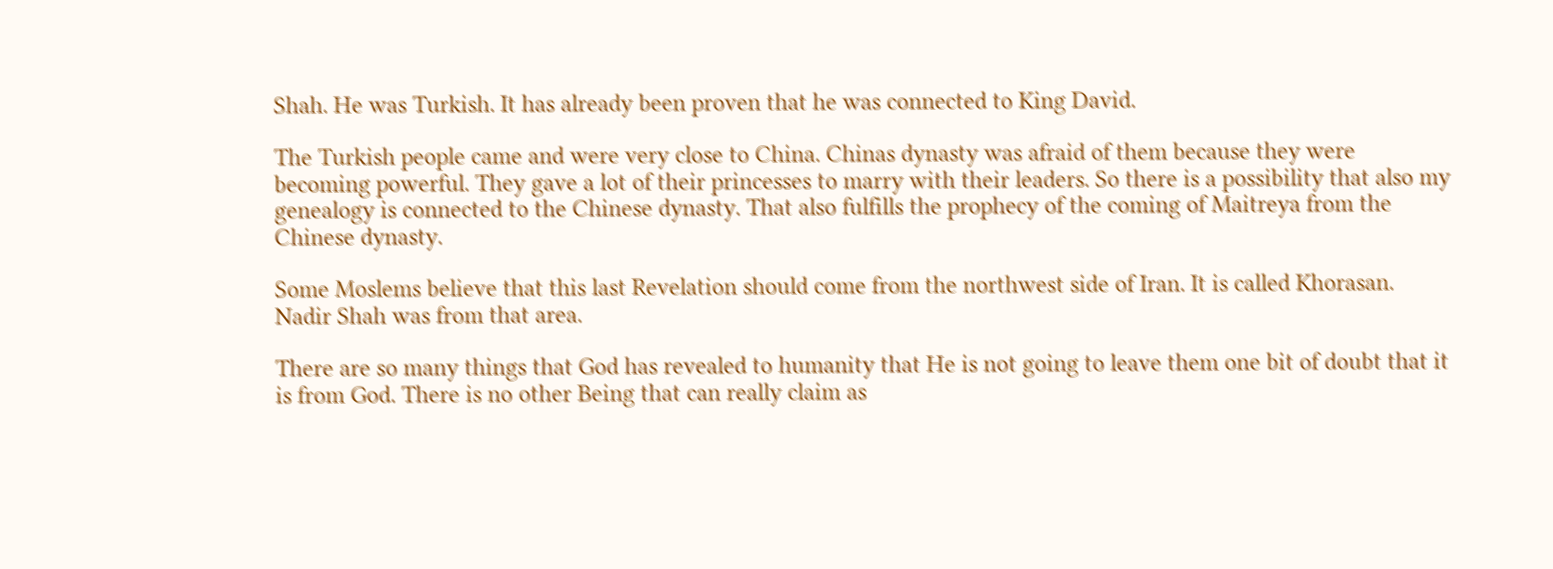Shah. He was Turkish. It has already been proven that he was connected to King David.

The Turkish people came and were very close to China. Chinas dynasty was afraid of them because they were becoming powerful. They gave a lot of their princesses to marry with their leaders. So there is a possibility that also my genealogy is connected to the Chinese dynasty. That also fulfills the prophecy of the coming of Maitreya from the Chinese dynasty.

Some Moslems believe that this last Revelation should come from the northwest side of Iran. It is called Khorasan. Nadir Shah was from that area.

There are so many things that God has revealed to humanity that He is not going to leave them one bit of doubt that it is from God. There is no other Being that can really claim as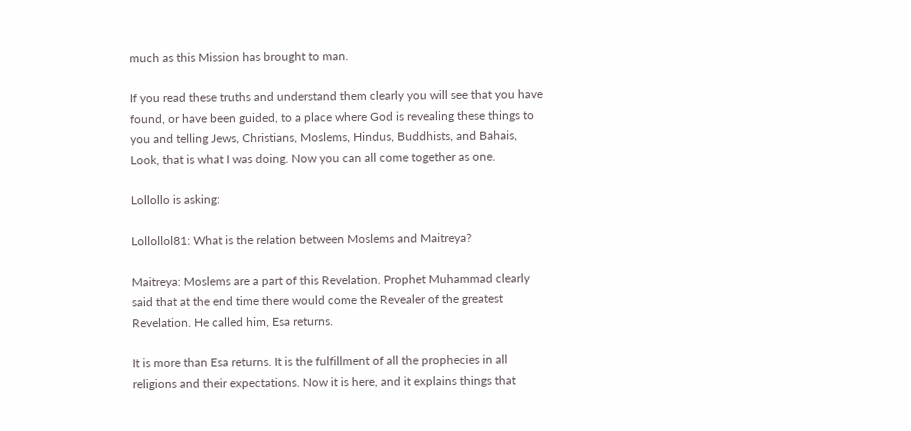much as this Mission has brought to man.

If you read these truths and understand them clearly you will see that you have found, or have been guided, to a place where God is revealing these things to you and telling Jews, Christians, Moslems, Hindus, Buddhists, and Bahais, Look, that is what I was doing. Now you can all come together as one.

Lollollo is asking:

Lollollol81: What is the relation between Moslems and Maitreya?

Maitreya: Moslems are a part of this Revelation. Prophet Muhammad clearly said that at the end time there would come the Revealer of the greatest Revelation. He called him, Esa returns.

It is more than Esa returns. It is the fulfillment of all the prophecies in all religions and their expectations. Now it is here, and it explains things that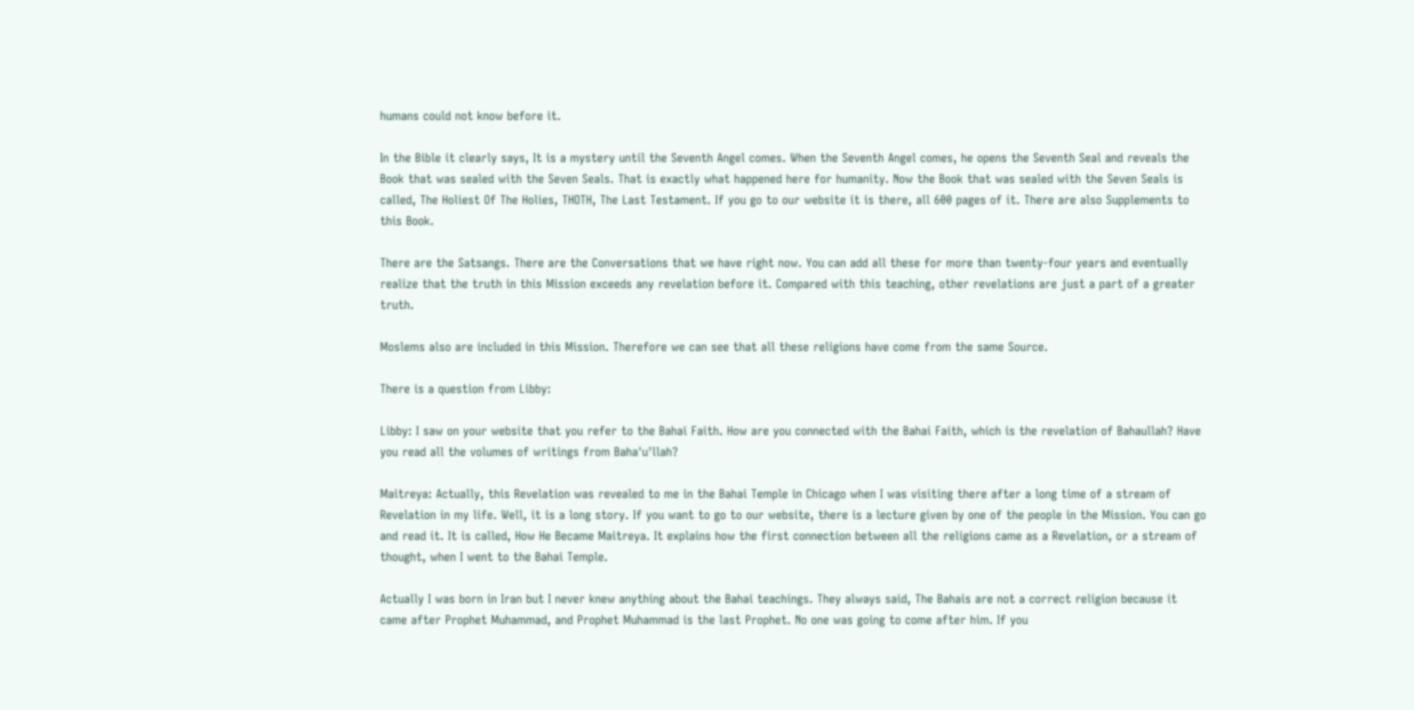humans could not know before it.

In the Bible it clearly says, It is a mystery until the Seventh Angel comes. When the Seventh Angel comes, he opens the Seventh Seal and reveals the Book that was sealed with the Seven Seals. That is exactly what happened here for humanity. Now the Book that was sealed with the Seven Seals is called, The Holiest Of The Holies, THOTH, The Last Testament. If you go to our website it is there, all 600 pages of it. There are also Supplements to this Book.

There are the Satsangs. There are the Conversations that we have right now. You can add all these for more than twenty-four years and eventually realize that the truth in this Mission exceeds any revelation before it. Compared with this teaching, other revelations are just a part of a greater truth.

Moslems also are included in this Mission. Therefore we can see that all these religions have come from the same Source.

There is a question from Libby:

Libby: I saw on your website that you refer to the Bahai Faith. How are you connected with the Bahai Faith, which is the revelation of Bahaullah? Have you read all the volumes of writings from Baha'u'llah?

Maitreya: Actually, this Revelation was revealed to me in the Bahai Temple in Chicago when I was visiting there after a long time of a stream of Revelation in my life. Well, it is a long story. If you want to go to our website, there is a lecture given by one of the people in the Mission. You can go and read it. It is called, How He Became Maitreya. It explains how the first connection between all the religions came as a Revelation, or a stream of thought, when I went to the Bahai Temple.

Actually I was born in Iran but I never knew anything about the Bahai teachings. They always said, The Bahais are not a correct religion because it came after Prophet Muhammad, and Prophet Muhammad is the last Prophet. No one was going to come after him. If you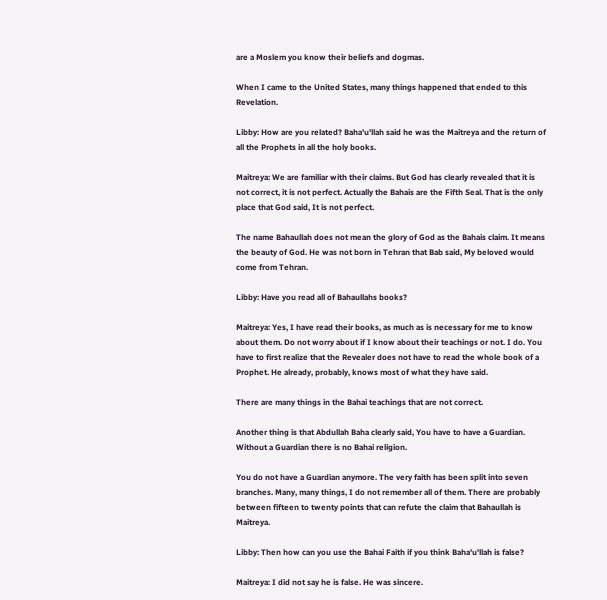are a Moslem you know their beliefs and dogmas.

When I came to the United States, many things happened that ended to this Revelation.

Libby: How are you related? Baha'u'llah said he was the Maitreya and the return of all the Prophets in all the holy books.

Maitreya: We are familiar with their claims. But God has clearly revealed that it is not correct, it is not perfect. Actually the Bahais are the Fifth Seal. That is the only place that God said, It is not perfect.

The name Bahaullah does not mean the glory of God as the Bahais claim. It means the beauty of God. He was not born in Tehran that Bab said, My beloved would come from Tehran.

Libby: Have you read all of Bahaullahs books?

Maitreya: Yes, I have read their books, as much as is necessary for me to know about them. Do not worry about if I know about their teachings or not. I do. You have to first realize that the Revealer does not have to read the whole book of a Prophet. He already, probably, knows most of what they have said.

There are many things in the Bahai teachings that are not correct.

Another thing is that Abdullah Baha clearly said, You have to have a Guardian. Without a Guardian there is no Bahai religion.

You do not have a Guardian anymore. The very faith has been split into seven branches. Many, many things, I do not remember all of them. There are probably between fifteen to twenty points that can refute the claim that Bahaullah is Maitreya.

Libby: Then how can you use the Bahai Faith if you think Baha'u'llah is false?

Maitreya: I did not say he is false. He was sincere.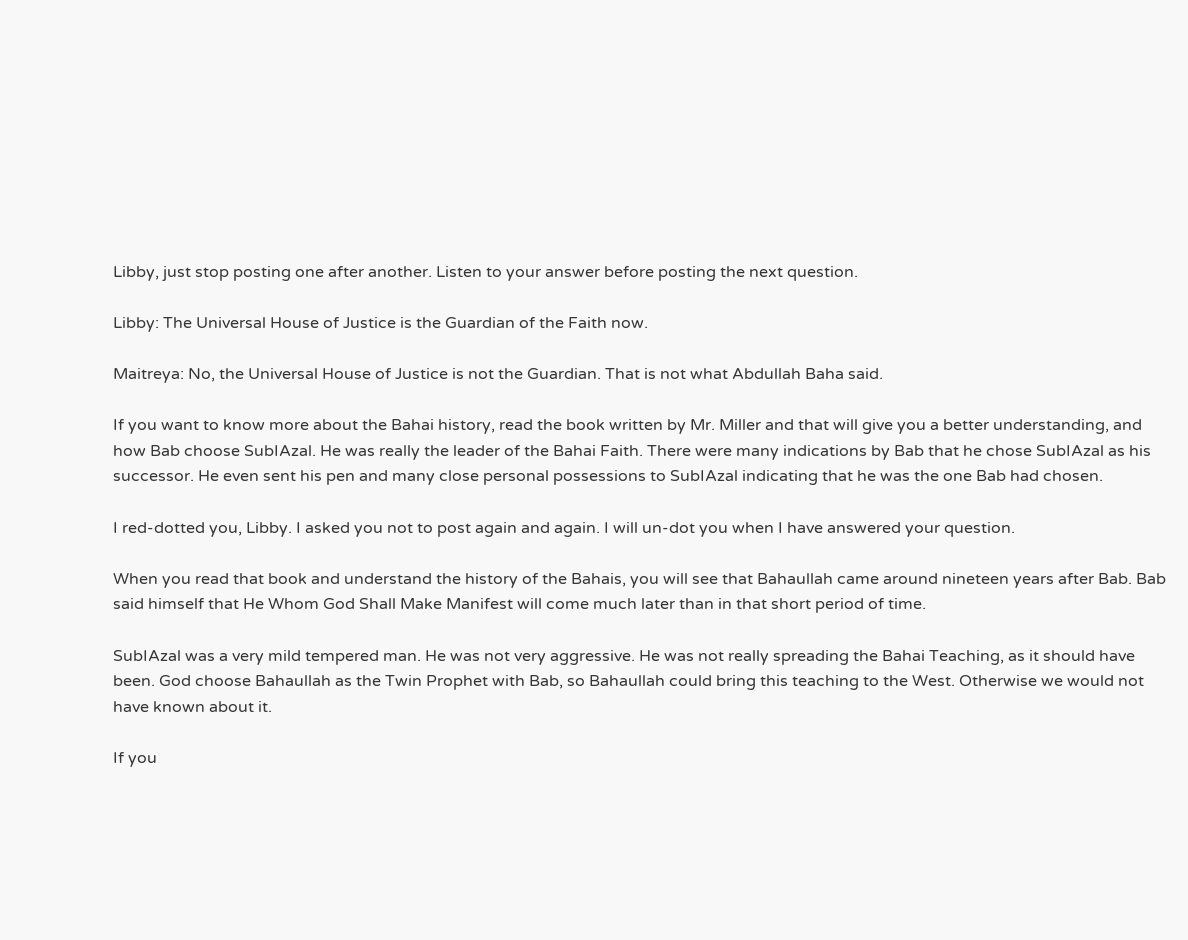Libby, just stop posting one after another. Listen to your answer before posting the next question.

Libby: The Universal House of Justice is the Guardian of the Faith now.

Maitreya: No, the Universal House of Justice is not the Guardian. That is not what Abdullah Baha said.

If you want to know more about the Bahai history, read the book written by Mr. Miller and that will give you a better understanding, and how Bab choose SubIAzal. He was really the leader of the Bahai Faith. There were many indications by Bab that he chose SubIAzal as his successor. He even sent his pen and many close personal possessions to SubIAzal indicating that he was the one Bab had chosen.

I red-dotted you, Libby. I asked you not to post again and again. I will un-dot you when I have answered your question.

When you read that book and understand the history of the Bahais, you will see that Bahaullah came around nineteen years after Bab. Bab said himself that He Whom God Shall Make Manifest will come much later than in that short period of time.

SubIAzal was a very mild tempered man. He was not very aggressive. He was not really spreading the Bahai Teaching, as it should have been. God choose Bahaullah as the Twin Prophet with Bab, so Bahaullah could bring this teaching to the West. Otherwise we would not have known about it.

If you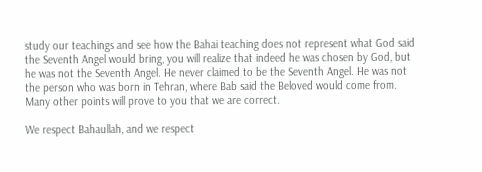study our teachings and see how the Bahai teaching does not represent what God said the Seventh Angel would bring, you will realize that indeed he was chosen by God, but he was not the Seventh Angel. He never claimed to be the Seventh Angel. He was not the person who was born in Tehran, where Bab said the Beloved would come from. Many other points will prove to you that we are correct.

We respect Bahaullah, and we respect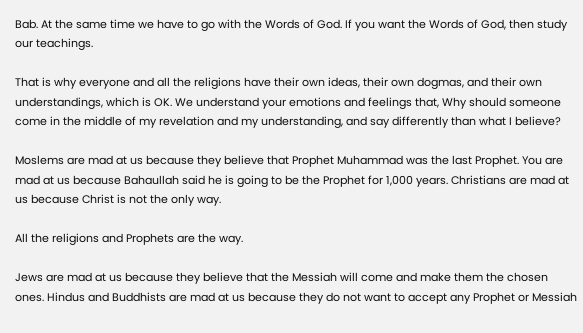Bab. At the same time we have to go with the Words of God. If you want the Words of God, then study our teachings.

That is why everyone and all the religions have their own ideas, their own dogmas, and their own understandings, which is OK. We understand your emotions and feelings that, Why should someone come in the middle of my revelation and my understanding, and say differently than what I believe?

Moslems are mad at us because they believe that Prophet Muhammad was the last Prophet. You are mad at us because Bahaullah said he is going to be the Prophet for 1,000 years. Christians are mad at us because Christ is not the only way.

All the religions and Prophets are the way.

Jews are mad at us because they believe that the Messiah will come and make them the chosen ones. Hindus and Buddhists are mad at us because they do not want to accept any Prophet or Messiah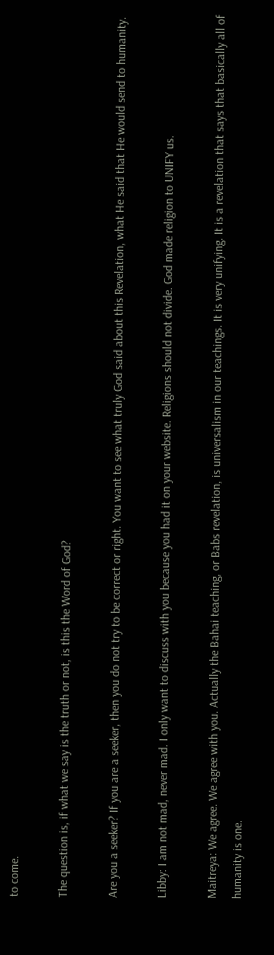to come.

The question is, if what we say is the truth or not, is this the Word of God?

Are you a seeker? If you are a seeker, then you do not try to be correct or right. You want to see what truly God said about this Revelation, what He said that He would send to humanity.

Libby: I am not mad, never mad. I only want to discuss with you because you had it on your website. Religions should not divide. God made religion to UNIFY us.

Maitreya: We agree. We agree with you. Actually the Bahai teaching, or Babs revelation, is universalism in our teachings. It is very unifying. It is a revelation that says that basically all of humanity is one.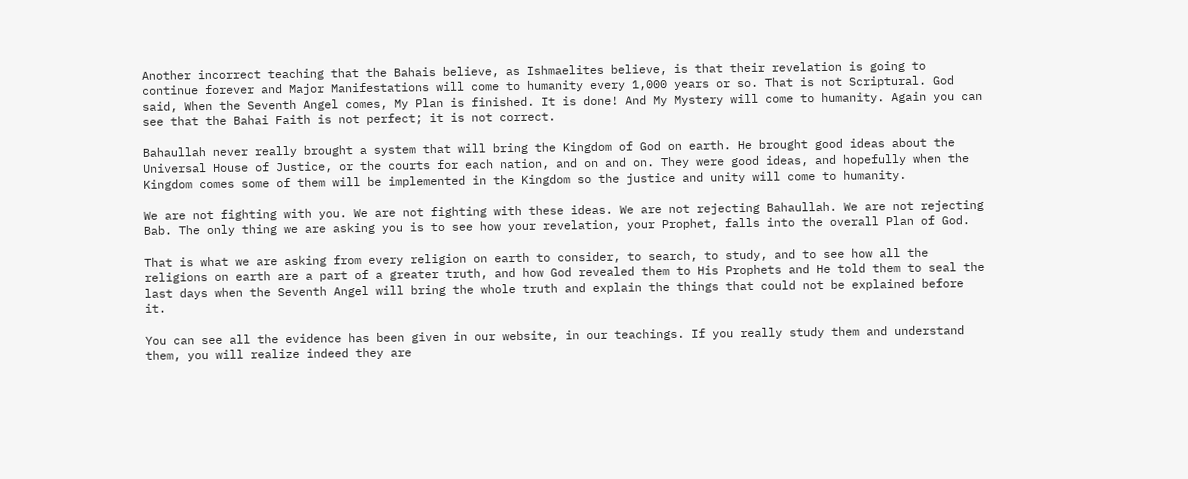Another incorrect teaching that the Bahais believe, as Ishmaelites believe, is that their revelation is going to continue forever and Major Manifestations will come to humanity every 1,000 years or so. That is not Scriptural. God said, When the Seventh Angel comes, My Plan is finished. It is done! And My Mystery will come to humanity. Again you can see that the Bahai Faith is not perfect; it is not correct.

Bahaullah never really brought a system that will bring the Kingdom of God on earth. He brought good ideas about the Universal House of Justice, or the courts for each nation, and on and on. They were good ideas, and hopefully when the Kingdom comes some of them will be implemented in the Kingdom so the justice and unity will come to humanity.

We are not fighting with you. We are not fighting with these ideas. We are not rejecting Bahaullah. We are not rejecting Bab. The only thing we are asking you is to see how your revelation, your Prophet, falls into the overall Plan of God.

That is what we are asking from every religion on earth to consider, to search, to study, and to see how all the religions on earth are a part of a greater truth, and how God revealed them to His Prophets and He told them to seal the last days when the Seventh Angel will bring the whole truth and explain the things that could not be explained before it.

You can see all the evidence has been given in our website, in our teachings. If you really study them and understand them, you will realize indeed they are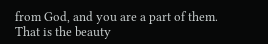from God, and you are a part of them. That is the beauty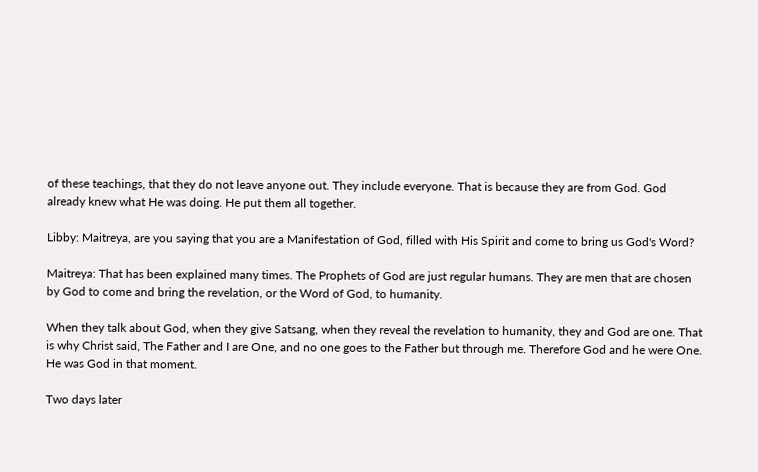of these teachings, that they do not leave anyone out. They include everyone. That is because they are from God. God already knew what He was doing. He put them all together.

Libby: Maitreya, are you saying that you are a Manifestation of God, filled with His Spirit and come to bring us God's Word?

Maitreya: That has been explained many times. The Prophets of God are just regular humans. They are men that are chosen by God to come and bring the revelation, or the Word of God, to humanity.

When they talk about God, when they give Satsang, when they reveal the revelation to humanity, they and God are one. That is why Christ said, The Father and I are One, and no one goes to the Father but through me. Therefore God and he were One. He was God in that moment.

Two days later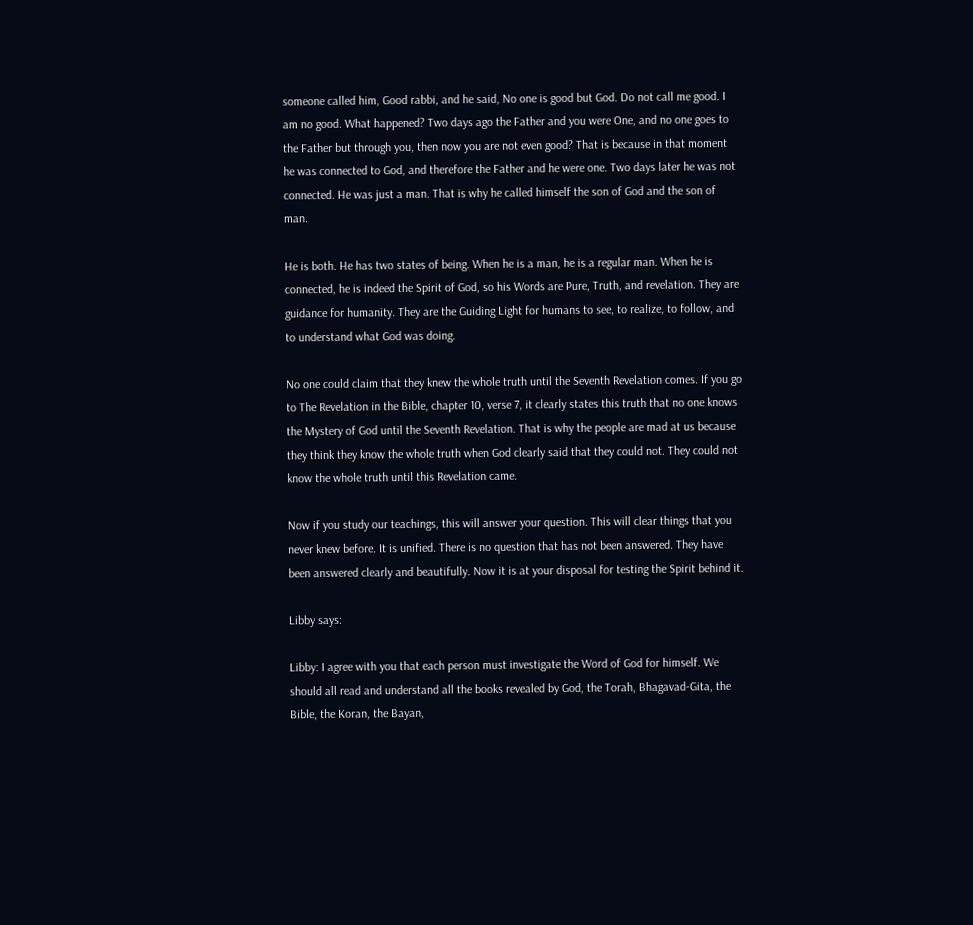someone called him, Good rabbi, and he said, No one is good but God. Do not call me good. I am no good. What happened? Two days ago the Father and you were One, and no one goes to the Father but through you, then now you are not even good? That is because in that moment he was connected to God, and therefore the Father and he were one. Two days later he was not connected. He was just a man. That is why he called himself the son of God and the son of man.

He is both. He has two states of being. When he is a man, he is a regular man. When he is connected, he is indeed the Spirit of God, so his Words are Pure, Truth, and revelation. They are guidance for humanity. They are the Guiding Light for humans to see, to realize, to follow, and to understand what God was doing.

No one could claim that they knew the whole truth until the Seventh Revelation comes. If you go to The Revelation in the Bible, chapter 10, verse 7, it clearly states this truth that no one knows the Mystery of God until the Seventh Revelation. That is why the people are mad at us because they think they know the whole truth when God clearly said that they could not. They could not know the whole truth until this Revelation came.

Now if you study our teachings, this will answer your question. This will clear things that you never knew before. It is unified. There is no question that has not been answered. They have been answered clearly and beautifully. Now it is at your disposal for testing the Spirit behind it.

Libby says:

Libby: I agree with you that each person must investigate the Word of God for himself. We should all read and understand all the books revealed by God, the Torah, Bhagavad-Gita, the Bible, the Koran, the Bayan,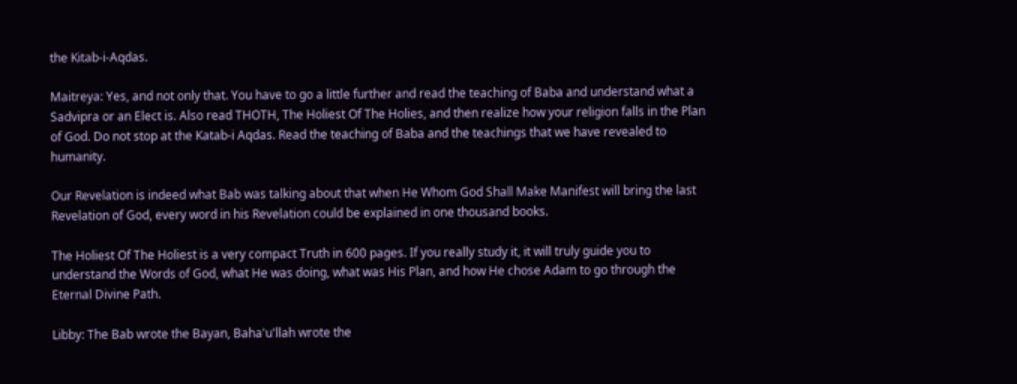the Kitab-i-Aqdas.

Maitreya: Yes, and not only that. You have to go a little further and read the teaching of Baba and understand what a Sadvipra or an Elect is. Also read THOTH, The Holiest Of The Holies, and then realize how your religion falls in the Plan of God. Do not stop at the Katab-i Aqdas. Read the teaching of Baba and the teachings that we have revealed to humanity.

Our Revelation is indeed what Bab was talking about that when He Whom God Shall Make Manifest will bring the last Revelation of God, every word in his Revelation could be explained in one thousand books.

The Holiest Of The Holiest is a very compact Truth in 600 pages. If you really study it, it will truly guide you to understand the Words of God, what He was doing, what was His Plan, and how He chose Adam to go through the Eternal Divine Path.

Libby: The Bab wrote the Bayan, Baha'u'llah wrote the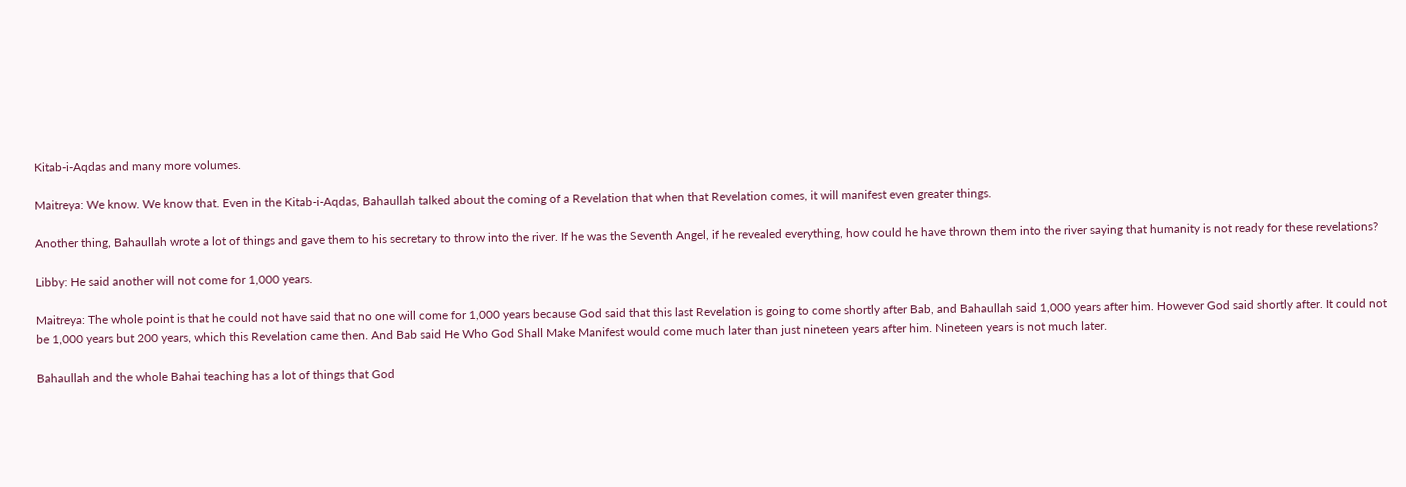Kitab-i-Aqdas and many more volumes.

Maitreya: We know. We know that. Even in the Kitab-i-Aqdas, Bahaullah talked about the coming of a Revelation that when that Revelation comes, it will manifest even greater things.

Another thing, Bahaullah wrote a lot of things and gave them to his secretary to throw into the river. If he was the Seventh Angel, if he revealed everything, how could he have thrown them into the river saying that humanity is not ready for these revelations?

Libby: He said another will not come for 1,000 years.

Maitreya: The whole point is that he could not have said that no one will come for 1,000 years because God said that this last Revelation is going to come shortly after Bab, and Bahaullah said 1,000 years after him. However God said shortly after. It could not be 1,000 years but 200 years, which this Revelation came then. And Bab said He Who God Shall Make Manifest would come much later than just nineteen years after him. Nineteen years is not much later.

Bahaullah and the whole Bahai teaching has a lot of things that God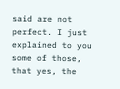said are not perfect. I just explained to you some of those, that yes, the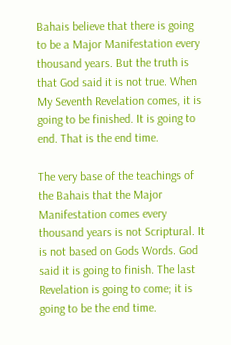Bahais believe that there is going to be a Major Manifestation every thousand years. But the truth is that God said it is not true. When My Seventh Revelation comes, it is going to be finished. It is going to end. That is the end time.

The very base of the teachings of the Bahais that the Major Manifestation comes every thousand years is not Scriptural. It is not based on Gods Words. God said it is going to finish. The last Revelation is going to come; it is going to be the end time.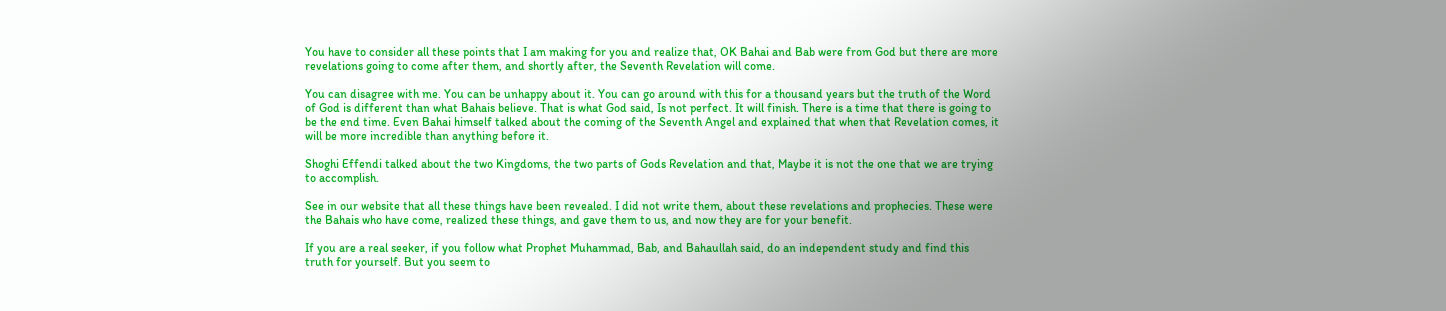You have to consider all these points that I am making for you and realize that, OK Bahai and Bab were from God but there are more revelations going to come after them, and shortly after, the Seventh Revelation will come.

You can disagree with me. You can be unhappy about it. You can go around with this for a thousand years but the truth of the Word of God is different than what Bahais believe. That is what God said, Is not perfect. It will finish. There is a time that there is going to be the end time. Even Bahai himself talked about the coming of the Seventh Angel and explained that when that Revelation comes, it will be more incredible than anything before it.

Shoghi Effendi talked about the two Kingdoms, the two parts of Gods Revelation and that, Maybe it is not the one that we are trying to accomplish.

See in our website that all these things have been revealed. I did not write them, about these revelations and prophecies. These were the Bahais who have come, realized these things, and gave them to us, and now they are for your benefit.

If you are a real seeker, if you follow what Prophet Muhammad, Bab, and Bahaullah said, do an independent study and find this truth for yourself. But you seem to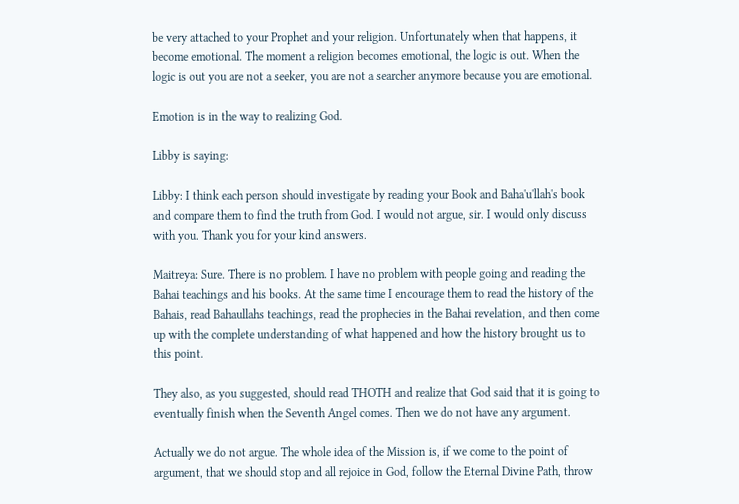be very attached to your Prophet and your religion. Unfortunately when that happens, it become emotional. The moment a religion becomes emotional, the logic is out. When the logic is out you are not a seeker, you are not a searcher anymore because you are emotional.

Emotion is in the way to realizing God.

Libby is saying:

Libby: I think each person should investigate by reading your Book and Baha'u'llah's book and compare them to find the truth from God. I would not argue, sir. I would only discuss with you. Thank you for your kind answers.

Maitreya: Sure. There is no problem. I have no problem with people going and reading the Bahai teachings and his books. At the same time I encourage them to read the history of the Bahais, read Bahaullahs teachings, read the prophecies in the Bahai revelation, and then come up with the complete understanding of what happened and how the history brought us to this point.

They also, as you suggested, should read THOTH and realize that God said that it is going to eventually finish when the Seventh Angel comes. Then we do not have any argument.

Actually we do not argue. The whole idea of the Mission is, if we come to the point of argument, that we should stop and all rejoice in God, follow the Eternal Divine Path, throw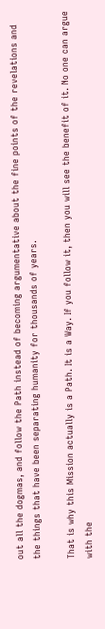out all the dogmas, and follow the Path instead of becoming argumentative about the fine points of the revelations and the things that have been separating humanity for thousands of years.

That is why this Mission actually is a Path. It is a Way. If you follow it, then you will see the benefit of it. No one can argue with the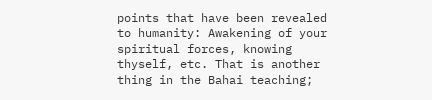points that have been revealed to humanity: Awakening of your spiritual forces, knowing thyself, etc. That is another thing in the Bahai teaching;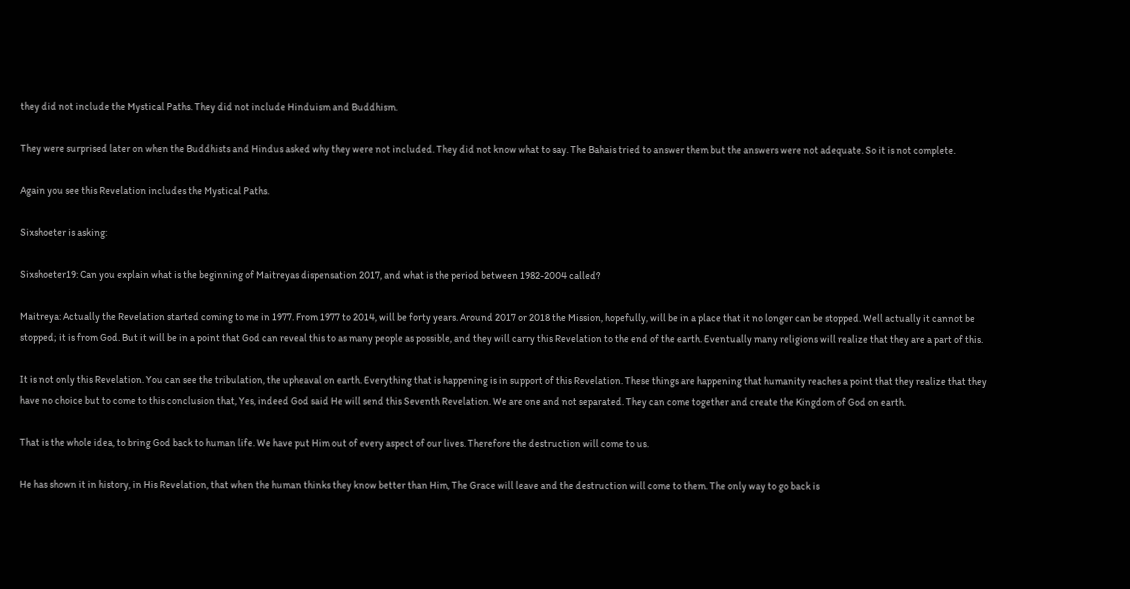they did not include the Mystical Paths. They did not include Hinduism and Buddhism.

They were surprised later on when the Buddhists and Hindus asked why they were not included. They did not know what to say. The Bahais tried to answer them but the answers were not adequate. So it is not complete.

Again you see this Revelation includes the Mystical Paths.

Sixshoeter is asking:

Sixshoeter19: Can you explain what is the beginning of Maitreyas dispensation 2017, and what is the period between 1982-2004 called?

Maitreya: Actually the Revelation started coming to me in 1977. From 1977 to 2014, will be forty years. Around 2017 or 2018 the Mission, hopefully, will be in a place that it no longer can be stopped. Well actually it cannot be stopped; it is from God. But it will be in a point that God can reveal this to as many people as possible, and they will carry this Revelation to the end of the earth. Eventually many religions will realize that they are a part of this.

It is not only this Revelation. You can see the tribulation, the upheaval on earth. Everything that is happening is in support of this Revelation. These things are happening that humanity reaches a point that they realize that they have no choice but to come to this conclusion that, Yes, indeed God said He will send this Seventh Revelation. We are one and not separated. They can come together and create the Kingdom of God on earth.

That is the whole idea, to bring God back to human life. We have put Him out of every aspect of our lives. Therefore the destruction will come to us.

He has shown it in history, in His Revelation, that when the human thinks they know better than Him, The Grace will leave and the destruction will come to them. The only way to go back is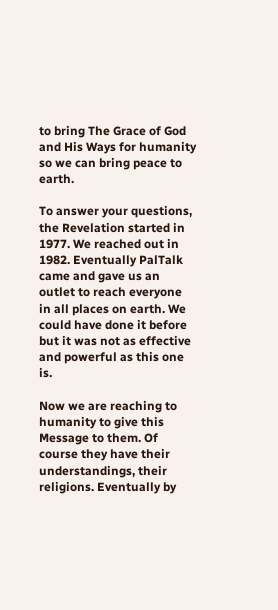to bring The Grace of God and His Ways for humanity so we can bring peace to earth.

To answer your questions, the Revelation started in 1977. We reached out in 1982. Eventually PalTalk came and gave us an outlet to reach everyone in all places on earth. We could have done it before but it was not as effective and powerful as this one is.

Now we are reaching to humanity to give this Message to them. Of course they have their understandings, their religions. Eventually by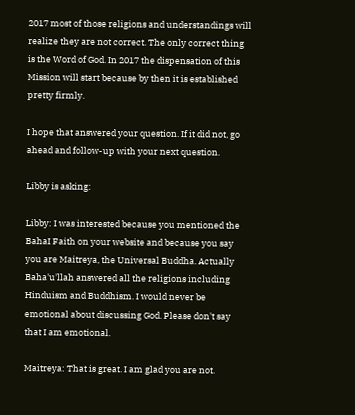2017 most of those religions and understandings will realize they are not correct. The only correct thing is the Word of God. In 2017 the dispensation of this Mission will start because by then it is established pretty firmly.

I hope that answered your question. If it did not, go ahead and follow-up with your next question.

Libby is asking:

Libby: I was interested because you mentioned the BahaI Faith on your website and because you say you are Maitreya, the Universal Buddha. Actually Baha'u'llah answered all the religions including Hinduism and Buddhism. I would never be emotional about discussing God. Please don't say that I am emotional.

Maitreya: That is great. I am glad you are not.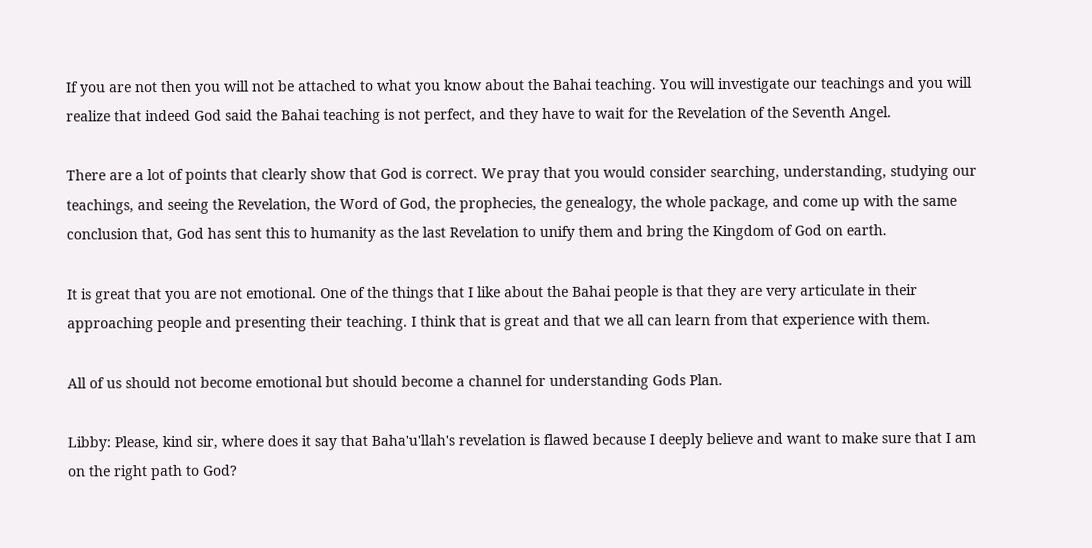If you are not then you will not be attached to what you know about the Bahai teaching. You will investigate our teachings and you will realize that indeed God said the Bahai teaching is not perfect, and they have to wait for the Revelation of the Seventh Angel.

There are a lot of points that clearly show that God is correct. We pray that you would consider searching, understanding, studying our teachings, and seeing the Revelation, the Word of God, the prophecies, the genealogy, the whole package, and come up with the same conclusion that, God has sent this to humanity as the last Revelation to unify them and bring the Kingdom of God on earth.

It is great that you are not emotional. One of the things that I like about the Bahai people is that they are very articulate in their approaching people and presenting their teaching. I think that is great and that we all can learn from that experience with them.

All of us should not become emotional but should become a channel for understanding Gods Plan.

Libby: Please, kind sir, where does it say that Baha'u'llah's revelation is flawed because I deeply believe and want to make sure that I am on the right path to God?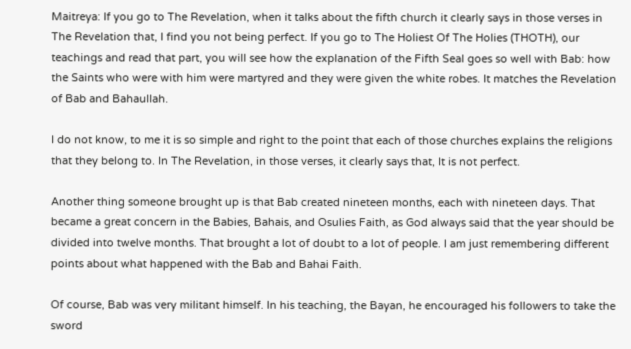Maitreya: If you go to The Revelation, when it talks about the fifth church it clearly says in those verses in The Revelation that, I find you not being perfect. If you go to The Holiest Of The Holies (THOTH), our teachings and read that part, you will see how the explanation of the Fifth Seal goes so well with Bab: how the Saints who were with him were martyred and they were given the white robes. It matches the Revelation of Bab and Bahaullah.

I do not know, to me it is so simple and right to the point that each of those churches explains the religions that they belong to. In The Revelation, in those verses, it clearly says that, It is not perfect.

Another thing someone brought up is that Bab created nineteen months, each with nineteen days. That became a great concern in the Babies, Bahais, and Osulies Faith, as God always said that the year should be divided into twelve months. That brought a lot of doubt to a lot of people. I am just remembering different points about what happened with the Bab and Bahai Faith.

Of course, Bab was very militant himself. In his teaching, the Bayan, he encouraged his followers to take the sword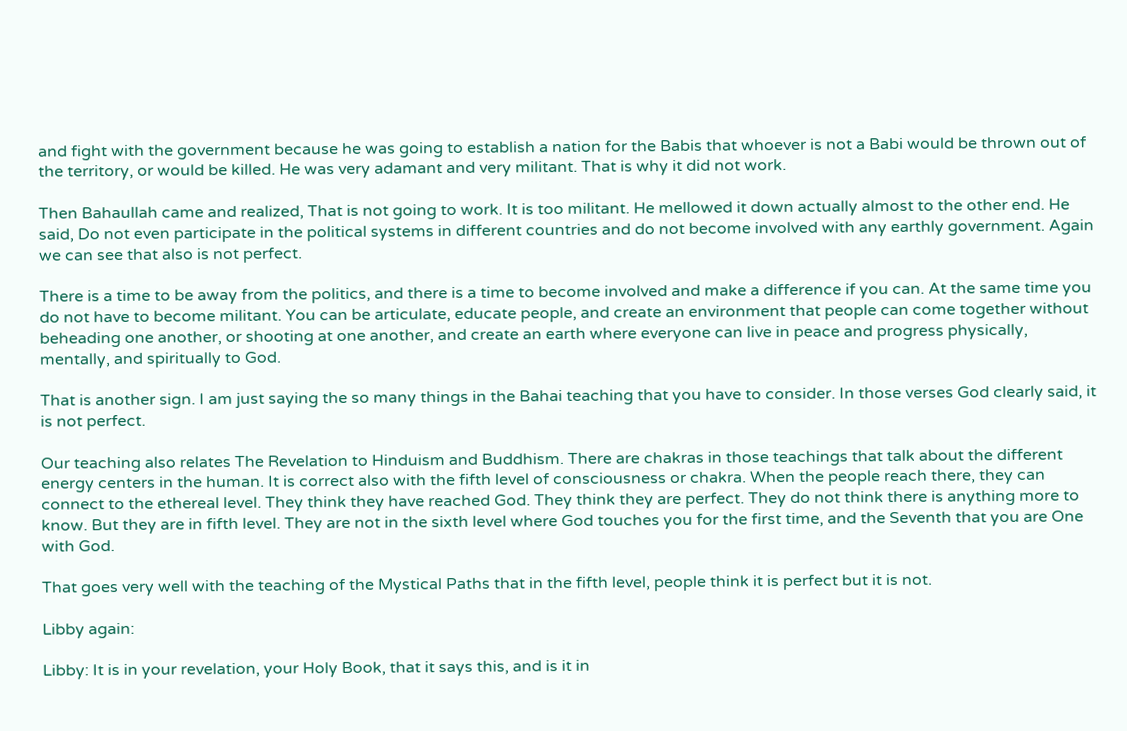and fight with the government because he was going to establish a nation for the Babis that whoever is not a Babi would be thrown out of the territory, or would be killed. He was very adamant and very militant. That is why it did not work.

Then Bahaullah came and realized, That is not going to work. It is too militant. He mellowed it down actually almost to the other end. He said, Do not even participate in the political systems in different countries and do not become involved with any earthly government. Again we can see that also is not perfect.

There is a time to be away from the politics, and there is a time to become involved and make a difference if you can. At the same time you do not have to become militant. You can be articulate, educate people, and create an environment that people can come together without beheading one another, or shooting at one another, and create an earth where everyone can live in peace and progress physically, mentally, and spiritually to God.

That is another sign. I am just saying the so many things in the Bahai teaching that you have to consider. In those verses God clearly said, it is not perfect.

Our teaching also relates The Revelation to Hinduism and Buddhism. There are chakras in those teachings that talk about the different energy centers in the human. It is correct also with the fifth level of consciousness or chakra. When the people reach there, they can connect to the ethereal level. They think they have reached God. They think they are perfect. They do not think there is anything more to know. But they are in fifth level. They are not in the sixth level where God touches you for the first time, and the Seventh that you are One with God.

That goes very well with the teaching of the Mystical Paths that in the fifth level, people think it is perfect but it is not.

Libby again:

Libby: It is in your revelation, your Holy Book, that it says this, and is it in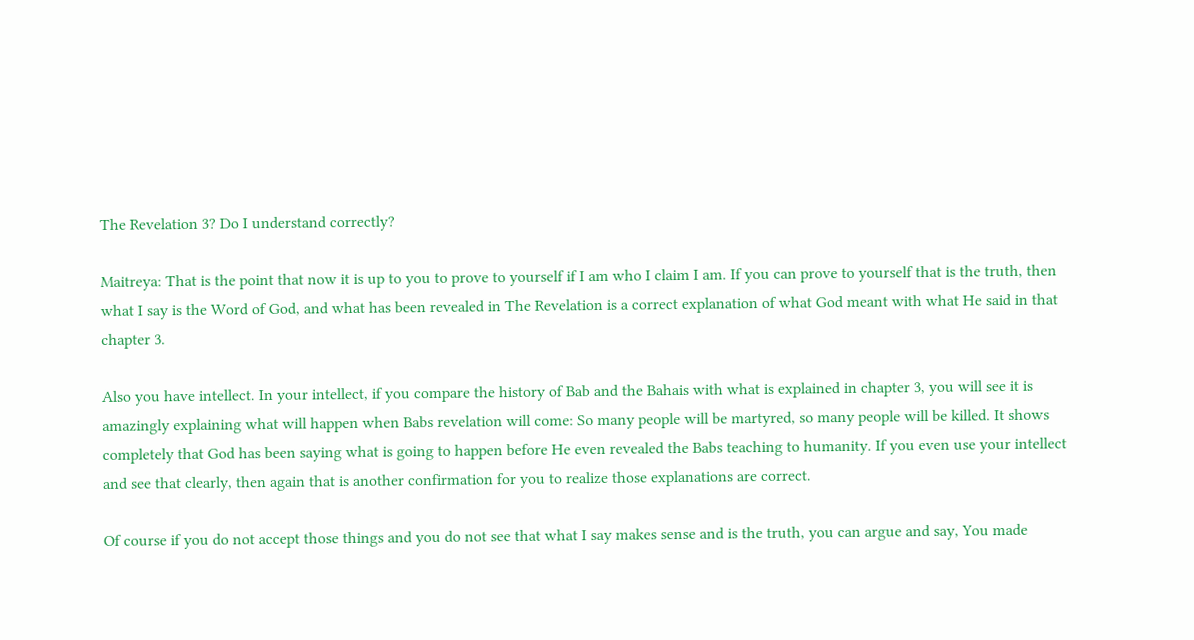The Revelation 3? Do I understand correctly?

Maitreya: That is the point that now it is up to you to prove to yourself if I am who I claim I am. If you can prove to yourself that is the truth, then what I say is the Word of God, and what has been revealed in The Revelation is a correct explanation of what God meant with what He said in that chapter 3.

Also you have intellect. In your intellect, if you compare the history of Bab and the Bahais with what is explained in chapter 3, you will see it is amazingly explaining what will happen when Babs revelation will come: So many people will be martyred, so many people will be killed. It shows completely that God has been saying what is going to happen before He even revealed the Babs teaching to humanity. If you even use your intellect and see that clearly, then again that is another confirmation for you to realize those explanations are correct.

Of course if you do not accept those things and you do not see that what I say makes sense and is the truth, you can argue and say, You made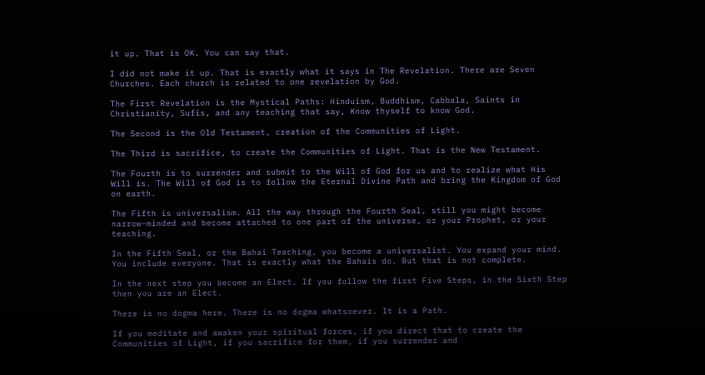it up. That is OK. You can say that.

I did not make it up. That is exactly what it says in The Revelation. There are Seven Churches. Each church is related to one revelation by God.

The First Revelation is the Mystical Paths: Hinduism, Buddhism, Cabbala, Saints in Christianity, Sufis, and any teaching that say, Know thyself to know God.

The Second is the Old Testament, creation of the Communities of Light.

The Third is sacrifice, to create the Communities of Light. That is the New Testament.

The Fourth is to surrender and submit to the Will of God for us and to realize what His Will is. The Will of God is to follow the Eternal Divine Path and bring the Kingdom of God on earth.

The Fifth is universalism. All the way through the Fourth Seal, still you might become narrow-minded and become attached to one part of the universe, or your Prophet, or your teaching.

In the Fifth Seal, or the Bahai Teaching, you become a universalist. You expand your mind. You include everyone. That is exactly what the Bahais do. But that is not complete.

In the next step you become an Elect. If you follow the first Five Steps, in the Sixth Step then you are an Elect.

There is no dogma here. There is no dogma whatsoever. It is a Path.

If you meditate and awaken your spiritual forces, if you direct that to create the Communities of Light, if you sacrifice for them, if you surrender and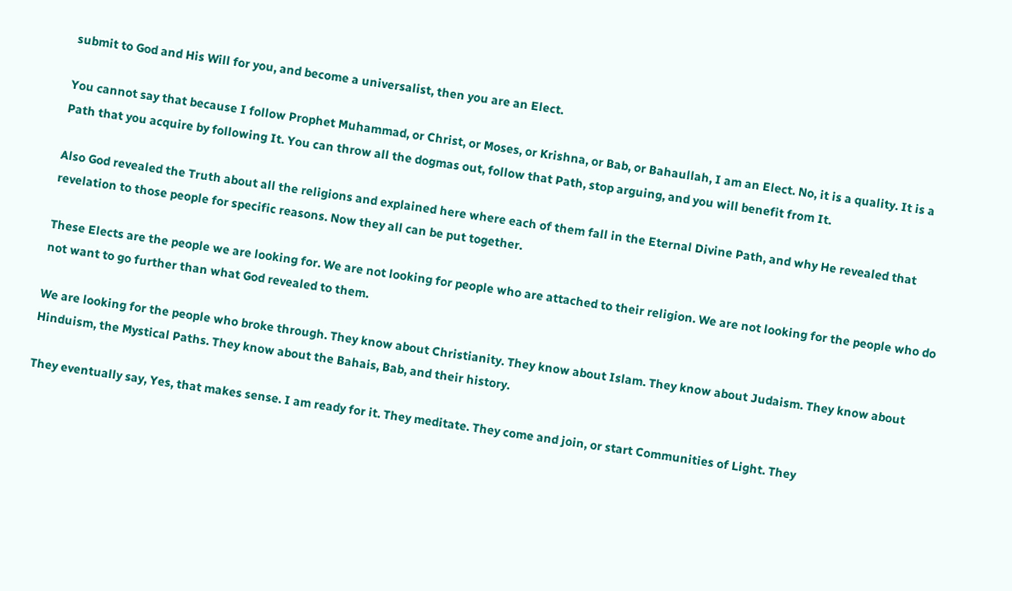submit to God and His Will for you, and become a universalist, then you are an Elect.

You cannot say that because I follow Prophet Muhammad, or Christ, or Moses, or Krishna, or Bab, or Bahaullah, I am an Elect. No, it is a quality. It is a Path that you acquire by following It. You can throw all the dogmas out, follow that Path, stop arguing, and you will benefit from It.

Also God revealed the Truth about all the religions and explained here where each of them fall in the Eternal Divine Path, and why He revealed that revelation to those people for specific reasons. Now they all can be put together.

These Elects are the people we are looking for. We are not looking for people who are attached to their religion. We are not looking for the people who do not want to go further than what God revealed to them.

We are looking for the people who broke through. They know about Christianity. They know about Islam. They know about Judaism. They know about Hinduism, the Mystical Paths. They know about the Bahais, Bab, and their history.

They eventually say, Yes, that makes sense. I am ready for it. They meditate. They come and join, or start Communities of Light. They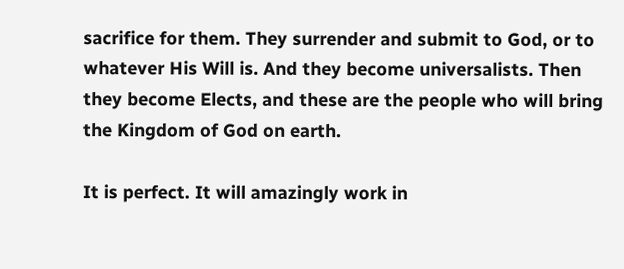sacrifice for them. They surrender and submit to God, or to whatever His Will is. And they become universalists. Then they become Elects, and these are the people who will bring the Kingdom of God on earth.

It is perfect. It will amazingly work in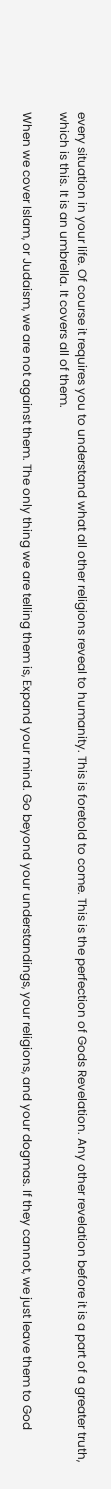every situation in your life. Of course it requires you to understand what all other religions reveal to humanity. This is foretold to come. This is the perfection of Gods Revelation. Any other revelation before it is a part of a greater truth, which is this. It is an umbrella. It covers all of them.

When we cover Islam, or Judaism, we are not against them. The only thing we are telling them is, Expand your mind. Go beyond your understandings, your religions, and your dogmas. If they cannot, we just leave them to God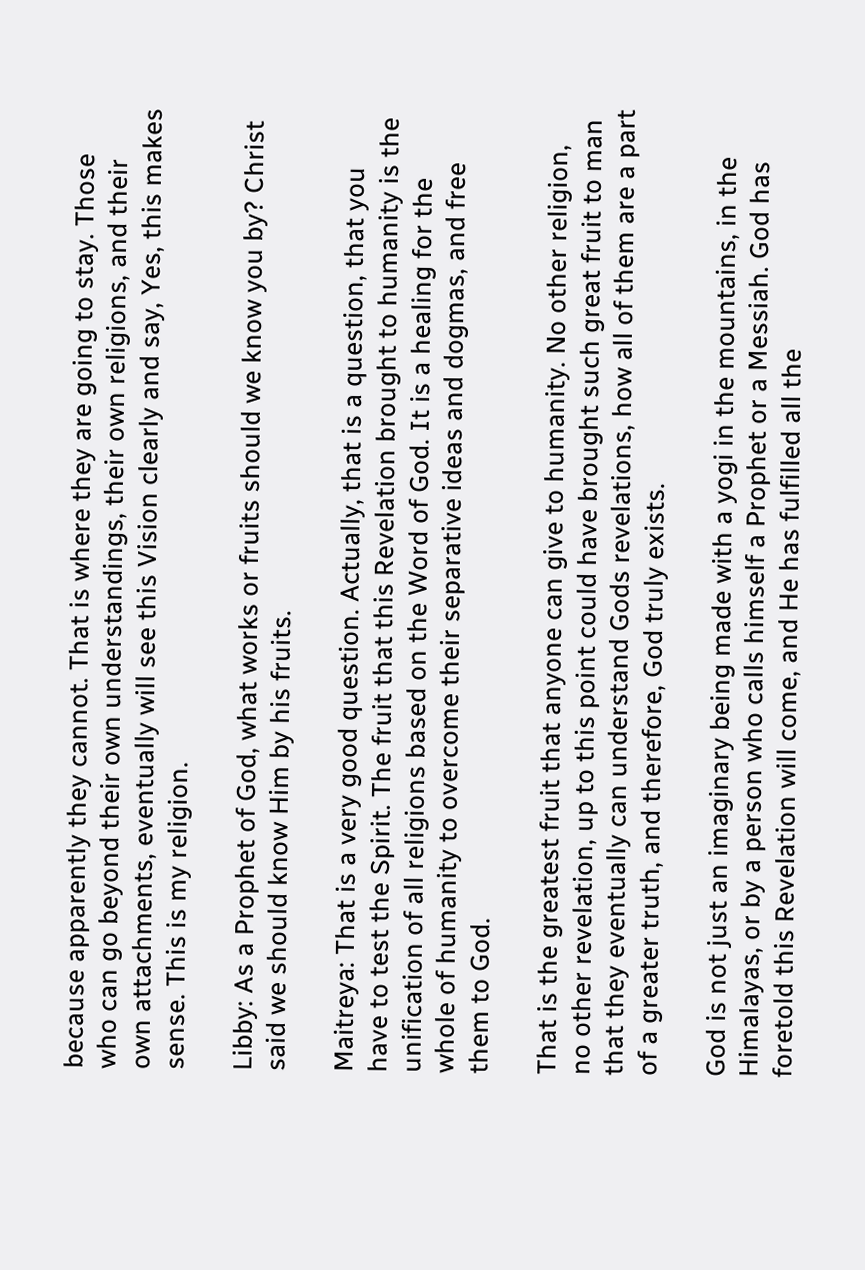because apparently they cannot. That is where they are going to stay. Those who can go beyond their own understandings, their own religions, and their own attachments, eventually will see this Vision clearly and say, Yes, this makes sense. This is my religion.

Libby: As a Prophet of God, what works or fruits should we know you by? Christ said we should know Him by his fruits.

Maitreya: That is a very good question. Actually, that is a question, that you have to test the Spirit. The fruit that this Revelation brought to humanity is the unification of all religions based on the Word of God. It is a healing for the whole of humanity to overcome their separative ideas and dogmas, and free them to God.

That is the greatest fruit that anyone can give to humanity. No other religion, no other revelation, up to this point could have brought such great fruit to man that they eventually can understand Gods revelations, how all of them are a part of a greater truth, and therefore, God truly exists.

God is not just an imaginary being made with a yogi in the mountains, in the Himalayas, or by a person who calls himself a Prophet or a Messiah. God has foretold this Revelation will come, and He has fulfilled all the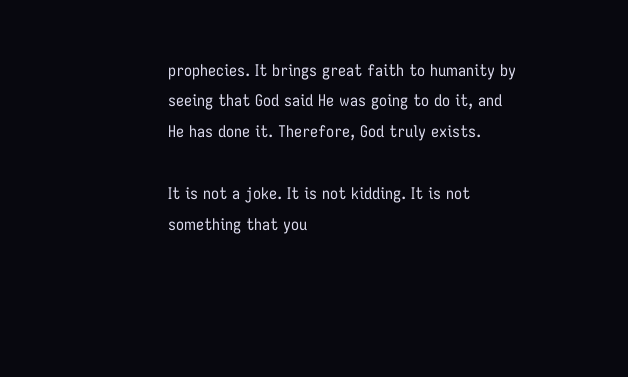prophecies. It brings great faith to humanity by seeing that God said He was going to do it, and He has done it. Therefore, God truly exists.

It is not a joke. It is not kidding. It is not something that you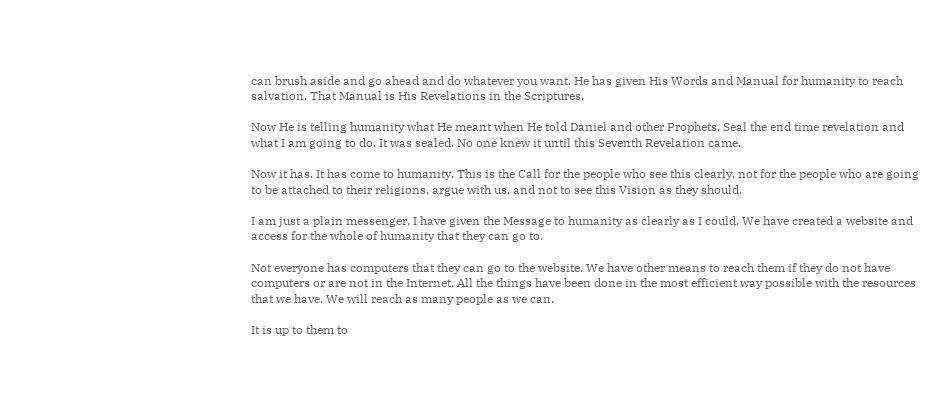can brush aside and go ahead and do whatever you want. He has given His Words and Manual for humanity to reach salvation. That Manual is His Revelations in the Scriptures.

Now He is telling humanity what He meant when He told Daniel and other Prophets, Seal the end time revelation and what I am going to do. It was sealed. No one knew it until this Seventh Revelation came.

Now it has. It has come to humanity. This is the Call for the people who see this clearly, not for the people who are going to be attached to their religions, argue with us, and not to see this Vision as they should.

I am just a plain messenger. I have given the Message to humanity as clearly as I could. We have created a website and access for the whole of humanity that they can go to.

Not everyone has computers that they can go to the website. We have other means to reach them if they do not have computers or are not in the Internet. All the things have been done in the most efficient way possible with the resources that we have. We will reach as many people as we can.

It is up to them to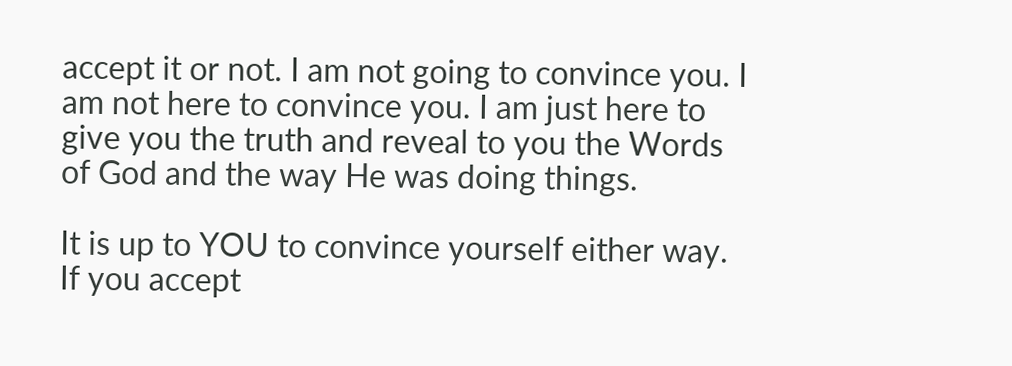accept it or not. I am not going to convince you. I am not here to convince you. I am just here to give you the truth and reveal to you the Words of God and the way He was doing things.

It is up to YOU to convince yourself either way. If you accept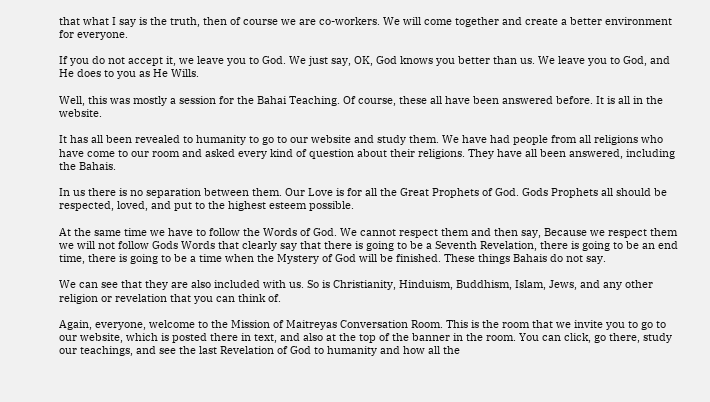that what I say is the truth, then of course we are co-workers. We will come together and create a better environment for everyone.

If you do not accept it, we leave you to God. We just say, OK, God knows you better than us. We leave you to God, and He does to you as He Wills.

Well, this was mostly a session for the Bahai Teaching. Of course, these all have been answered before. It is all in the website.

It has all been revealed to humanity to go to our website and study them. We have had people from all religions who have come to our room and asked every kind of question about their religions. They have all been answered, including the Bahais.

In us there is no separation between them. Our Love is for all the Great Prophets of God. Gods Prophets all should be respected, loved, and put to the highest esteem possible.

At the same time we have to follow the Words of God. We cannot respect them and then say, Because we respect them we will not follow Gods Words that clearly say that there is going to be a Seventh Revelation, there is going to be an end time, there is going to be a time when the Mystery of God will be finished. These things Bahais do not say.

We can see that they are also included with us. So is Christianity, Hinduism, Buddhism, Islam, Jews, and any other religion or revelation that you can think of.

Again, everyone, welcome to the Mission of Maitreyas Conversation Room. This is the room that we invite you to go to our website, which is posted there in text, and also at the top of the banner in the room. You can click, go there, study our teachings, and see the last Revelation of God to humanity and how all the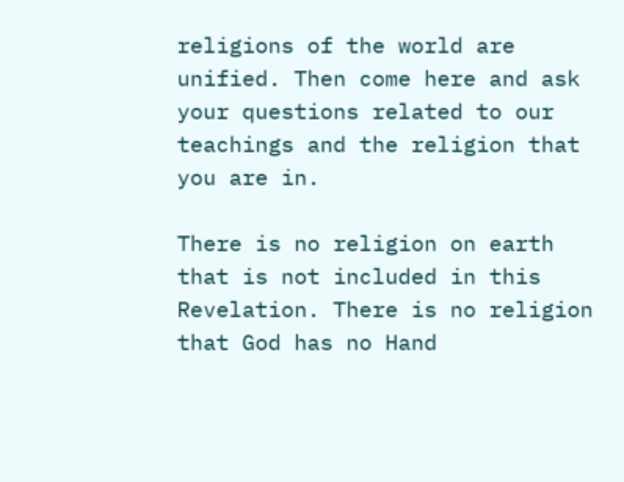religions of the world are unified. Then come here and ask your questions related to our teachings and the religion that you are in.

There is no religion on earth that is not included in this Revelation. There is no religion that God has no Hand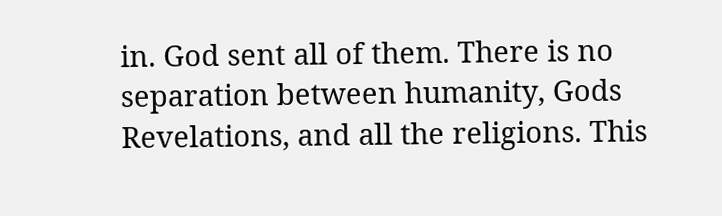in. God sent all of them. There is no separation between humanity, Gods Revelations, and all the religions. This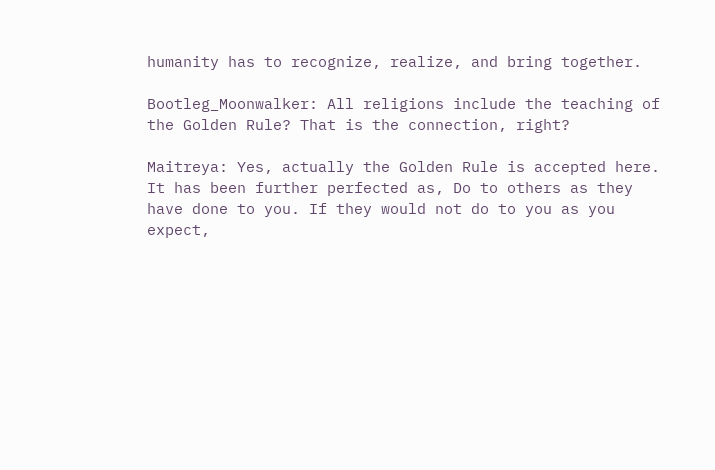humanity has to recognize, realize, and bring together.

Bootleg_Moonwalker: All religions include the teaching of the Golden Rule? That is the connection, right?

Maitreya: Yes, actually the Golden Rule is accepted here. It has been further perfected as, Do to others as they have done to you. If they would not do to you as you expect,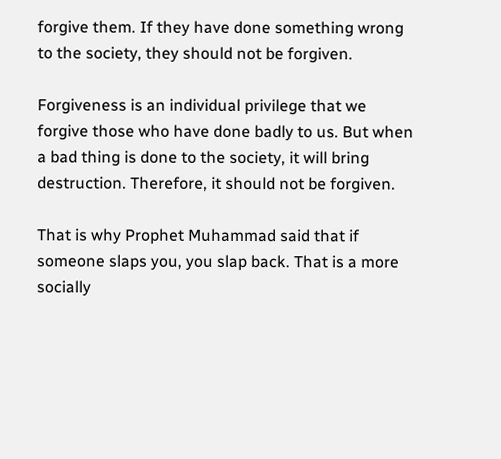forgive them. If they have done something wrong to the society, they should not be forgiven.

Forgiveness is an individual privilege that we forgive those who have done badly to us. But when a bad thing is done to the society, it will bring destruction. Therefore, it should not be forgiven.

That is why Prophet Muhammad said that if someone slaps you, you slap back. That is a more socially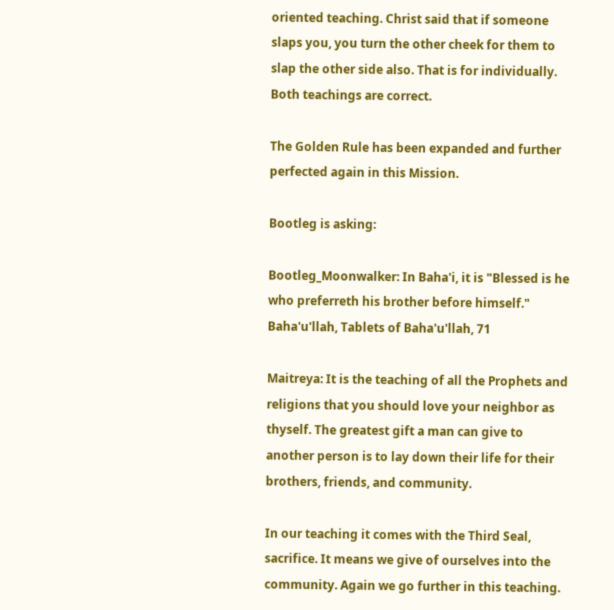oriented teaching. Christ said that if someone slaps you, you turn the other cheek for them to slap the other side also. That is for individually. Both teachings are correct.

The Golden Rule has been expanded and further perfected again in this Mission.

Bootleg is asking:

Bootleg_Moonwalker: In Baha'i, it is "Blessed is he who preferreth his brother before himself." Baha'u'llah, Tablets of Baha'u'llah, 71

Maitreya: It is the teaching of all the Prophets and religions that you should love your neighbor as thyself. The greatest gift a man can give to another person is to lay down their life for their brothers, friends, and community.

In our teaching it comes with the Third Seal, sacrifice. It means we give of ourselves into the community. Again we go further in this teaching.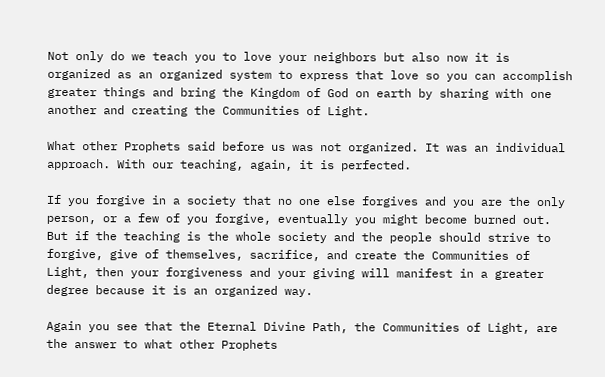Not only do we teach you to love your neighbors but also now it is organized as an organized system to express that love so you can accomplish greater things and bring the Kingdom of God on earth by sharing with one another and creating the Communities of Light.

What other Prophets said before us was not organized. It was an individual approach. With our teaching, again, it is perfected.

If you forgive in a society that no one else forgives and you are the only person, or a few of you forgive, eventually you might become burned out. But if the teaching is the whole society and the people should strive to forgive, give of themselves, sacrifice, and create the Communities of Light, then your forgiveness and your giving will manifest in a greater degree because it is an organized way.

Again you see that the Eternal Divine Path, the Communities of Light, are the answer to what other Prophets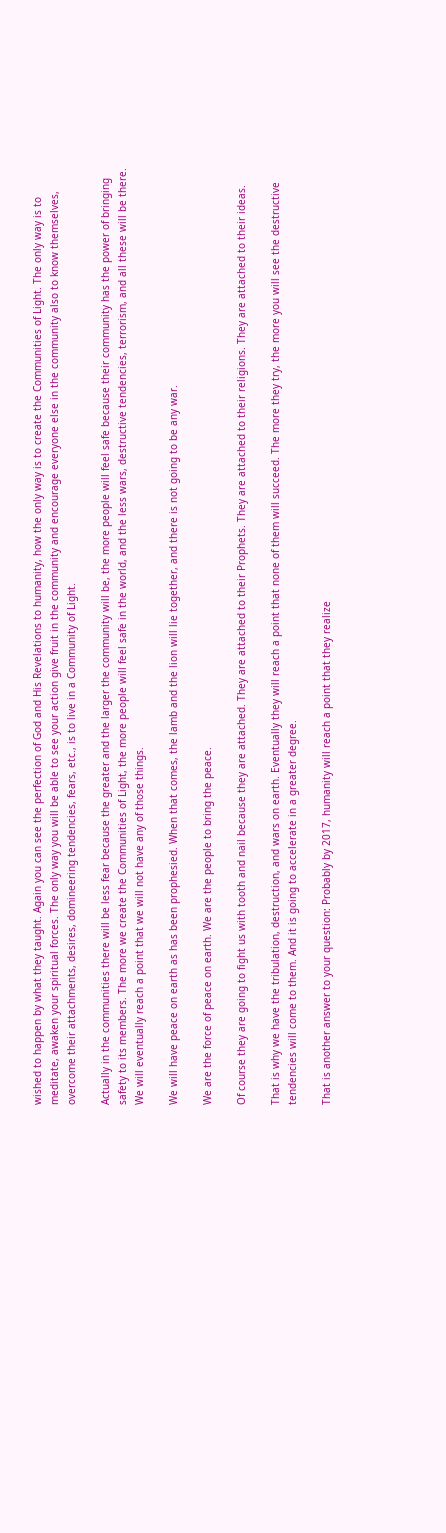wished to happen by what they taught. Again you can see the perfection of God and His Revelations to humanity, how the only way is to create the Communities of Light. The only way is to meditate, awaken your spiritual forces. The only way you will be able to see your action give fruit in the community and encourage everyone else in the community also to know themselves, overcome their attachments, desires, domineering tendencies, fears, etc., is to live in a Community of Light.

Actually in the communities there will be less fear because the greater and the larger the community will be, the more people will feel safe because their community has the power of bringing safety to its members. The more we create the Communities of Light, the more people will feel safe in the world, and the less wars, destructive tendencies, terrorism, and all these will be there. We will eventually reach a point that we will not have any of those things.

We will have peace on earth as has been prophesied. When that comes, the lamb and the lion will lie together, and there is not going to be any war.

We are the force of peace on earth. We are the people to bring the peace.

Of course they are going to fight us with tooth and nail because they are attached. They are attached to their Prophets. They are attached to their religions. They are attached to their ideas.

That is why we have the tribulation, destruction, and wars on earth. Eventually they will reach a point that none of them will succeed. The more they try, the more you will see the destructive tendencies will come to them. And it is going to accelerate in a greater degree.

That is another answer to your question: Probably by 2017, humanity will reach a point that they realize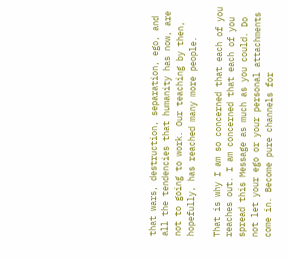that wars, destruction, separation, ego, and all the tendencies that humanity has now, are not to going to work. Our teaching by then, hopefully, has reached many more people.

That is why I am so concerned that each of you reaches out. I am concerned that each of you spread this Message as much as you could. Do not let your ego or your personal attachments come in. Become pure channels for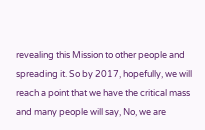revealing this Mission to other people and spreading it. So by 2017, hopefully, we will reach a point that we have the critical mass and many people will say, No, we are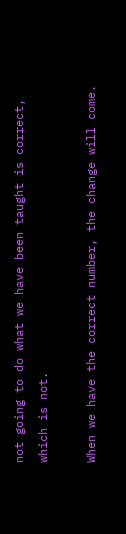not going to do what we have been taught is correct, which is not.

When we have the correct number, the change will come.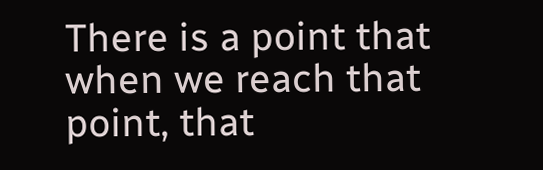There is a point that when we reach that point, that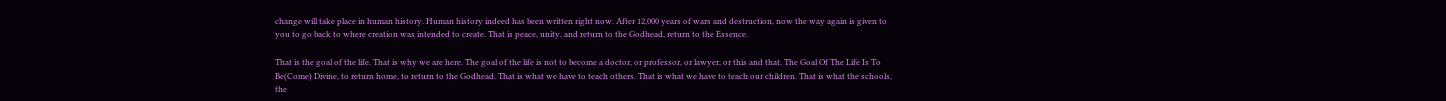change will take place in human history. Human history indeed has been written right now. After 12,000 years of wars and destruction, now the way again is given to you to go back to where creation was intended to create. That is peace, unity, and return to the Godhead, return to the Essence.

That is the goal of the life. That is why we are here. The goal of the life is not to become a doctor, or professor, or lawyer, or this and that. The Goal Of The Life Is To Be(Come) Divine, to return home, to return to the Godhead. That is what we have to teach others. That is what we have to teach our children. That is what the schools, the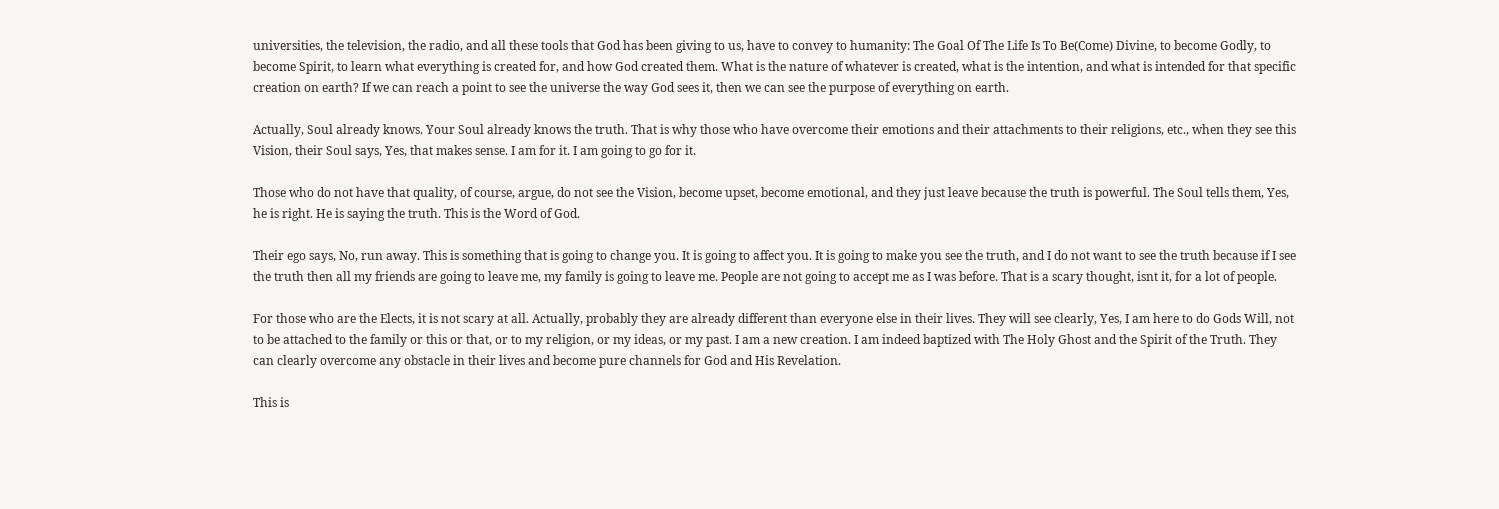universities, the television, the radio, and all these tools that God has been giving to us, have to convey to humanity: The Goal Of The Life Is To Be(Come) Divine, to become Godly, to become Spirit, to learn what everything is created for, and how God created them. What is the nature of whatever is created, what is the intention, and what is intended for that specific creation on earth? If we can reach a point to see the universe the way God sees it, then we can see the purpose of everything on earth.

Actually, Soul already knows. Your Soul already knows the truth. That is why those who have overcome their emotions and their attachments to their religions, etc., when they see this Vision, their Soul says, Yes, that makes sense. I am for it. I am going to go for it.

Those who do not have that quality, of course, argue, do not see the Vision, become upset, become emotional, and they just leave because the truth is powerful. The Soul tells them, Yes, he is right. He is saying the truth. This is the Word of God.

Their ego says, No, run away. This is something that is going to change you. It is going to affect you. It is going to make you see the truth, and I do not want to see the truth because if I see the truth then all my friends are going to leave me, my family is going to leave me. People are not going to accept me as I was before. That is a scary thought, isnt it, for a lot of people.

For those who are the Elects, it is not scary at all. Actually, probably they are already different than everyone else in their lives. They will see clearly, Yes, I am here to do Gods Will, not to be attached to the family or this or that, or to my religion, or my ideas, or my past. I am a new creation. I am indeed baptized with The Holy Ghost and the Spirit of the Truth. They can clearly overcome any obstacle in their lives and become pure channels for God and His Revelation.

This is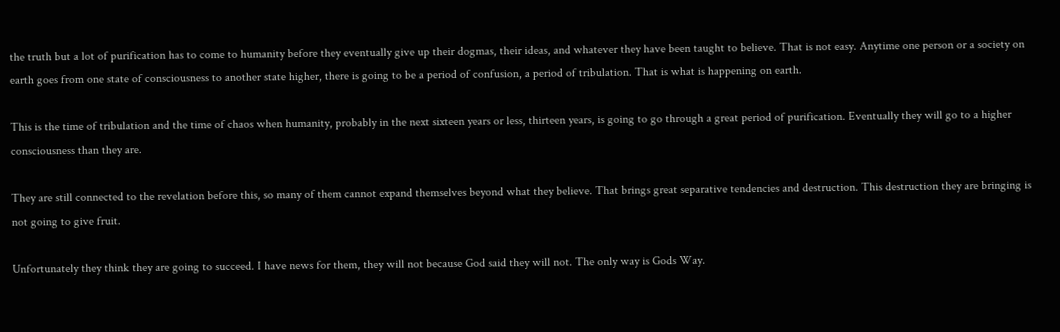the truth but a lot of purification has to come to humanity before they eventually give up their dogmas, their ideas, and whatever they have been taught to believe. That is not easy. Anytime one person or a society on earth goes from one state of consciousness to another state higher, there is going to be a period of confusion, a period of tribulation. That is what is happening on earth.

This is the time of tribulation and the time of chaos when humanity, probably in the next sixteen years or less, thirteen years, is going to go through a great period of purification. Eventually they will go to a higher consciousness than they are.

They are still connected to the revelation before this, so many of them cannot expand themselves beyond what they believe. That brings great separative tendencies and destruction. This destruction they are bringing is not going to give fruit.

Unfortunately they think they are going to succeed. I have news for them, they will not because God said they will not. The only way is Gods Way.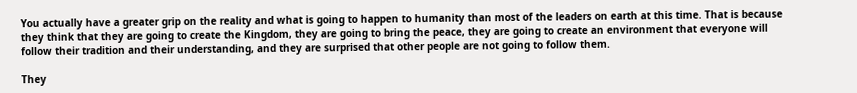You actually have a greater grip on the reality and what is going to happen to humanity than most of the leaders on earth at this time. That is because they think that they are going to create the Kingdom, they are going to bring the peace, they are going to create an environment that everyone will follow their tradition and their understanding, and they are surprised that other people are not going to follow them.

They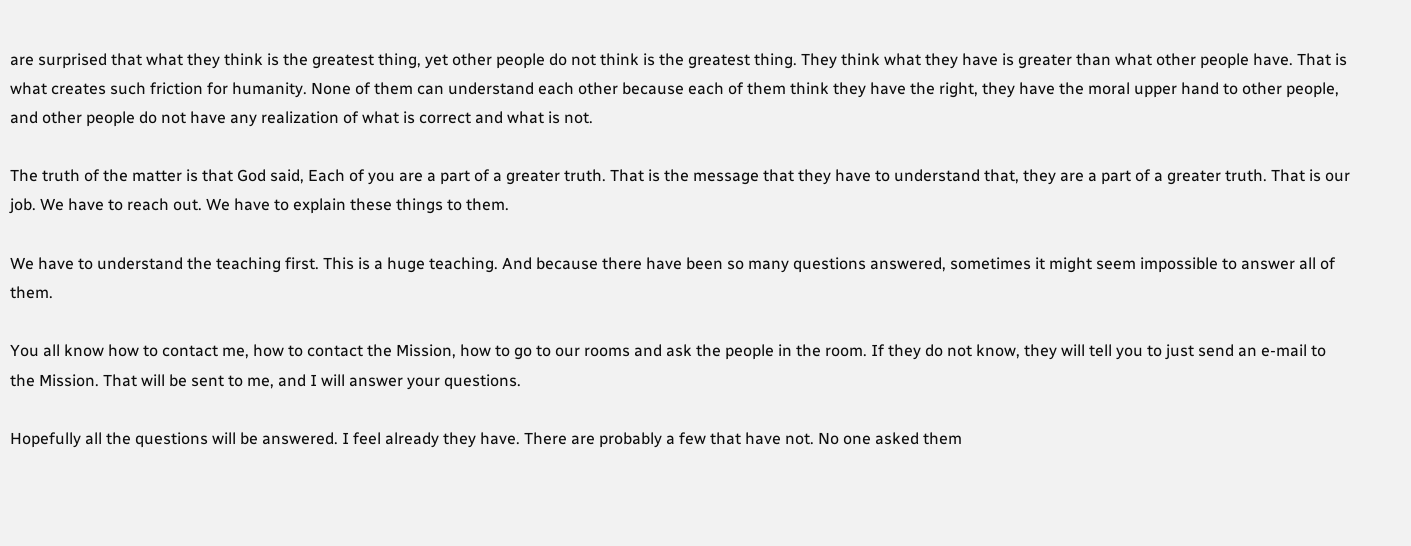are surprised that what they think is the greatest thing, yet other people do not think is the greatest thing. They think what they have is greater than what other people have. That is what creates such friction for humanity. None of them can understand each other because each of them think they have the right, they have the moral upper hand to other people, and other people do not have any realization of what is correct and what is not.

The truth of the matter is that God said, Each of you are a part of a greater truth. That is the message that they have to understand that, they are a part of a greater truth. That is our job. We have to reach out. We have to explain these things to them.

We have to understand the teaching first. This is a huge teaching. And because there have been so many questions answered, sometimes it might seem impossible to answer all of them.

You all know how to contact me, how to contact the Mission, how to go to our rooms and ask the people in the room. If they do not know, they will tell you to just send an e-mail to the Mission. That will be sent to me, and I will answer your questions.

Hopefully all the questions will be answered. I feel already they have. There are probably a few that have not. No one asked them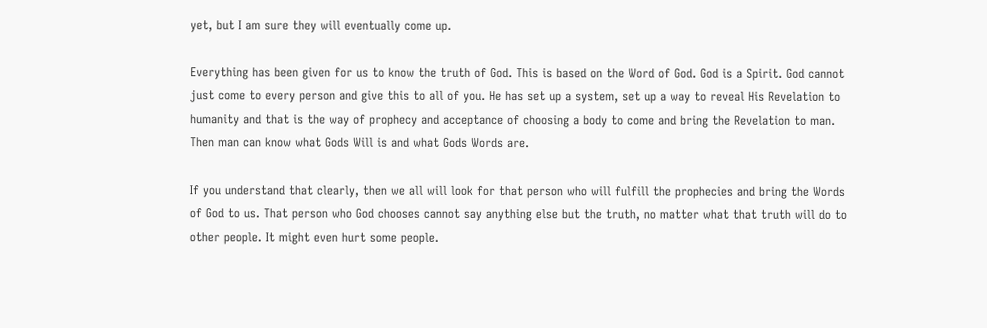yet, but I am sure they will eventually come up.

Everything has been given for us to know the truth of God. This is based on the Word of God. God is a Spirit. God cannot just come to every person and give this to all of you. He has set up a system, set up a way to reveal His Revelation to humanity and that is the way of prophecy and acceptance of choosing a body to come and bring the Revelation to man. Then man can know what Gods Will is and what Gods Words are.

If you understand that clearly, then we all will look for that person who will fulfill the prophecies and bring the Words of God to us. That person who God chooses cannot say anything else but the truth, no matter what that truth will do to other people. It might even hurt some people.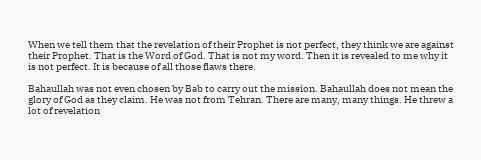When we tell them that the revelation of their Prophet is not perfect, they think we are against their Prophet. That is the Word of God. That is not my word. Then it is revealed to me why it is not perfect. It is because of all those flaws there.

Bahaullah was not even chosen by Bab to carry out the mission. Bahaullah does not mean the glory of God as they claim. He was not from Tehran. There are many, many things. He threw a lot of revelation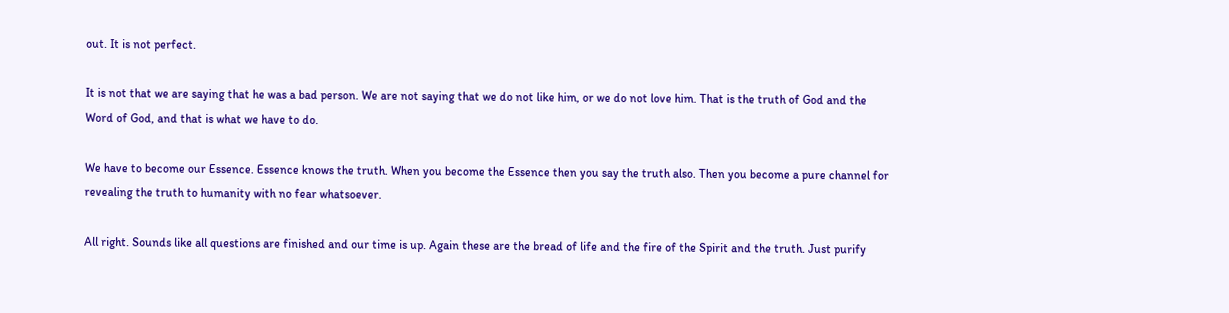out. It is not perfect.

It is not that we are saying that he was a bad person. We are not saying that we do not like him, or we do not love him. That is the truth of God and the Word of God, and that is what we have to do.

We have to become our Essence. Essence knows the truth. When you become the Essence then you say the truth also. Then you become a pure channel for revealing the truth to humanity with no fear whatsoever.

All right. Sounds like all questions are finished and our time is up. Again these are the bread of life and the fire of the Spirit and the truth. Just purify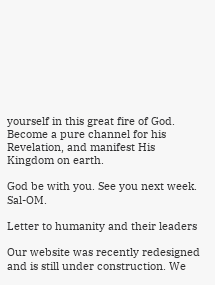yourself in this great fire of God. Become a pure channel for his Revelation, and manifest His Kingdom on earth.

God be with you. See you next week. Sal-OM.

Letter to humanity and their leaders

Our website was recently redesigned and is still under construction. We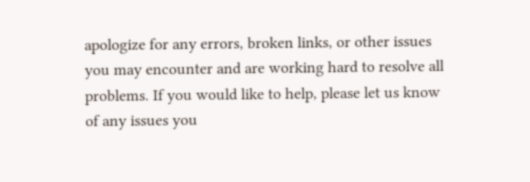apologize for any errors, broken links, or other issues you may encounter and are working hard to resolve all problems. If you would like to help, please let us know of any issues you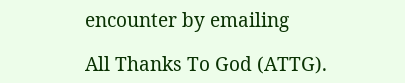encounter by emailing

All Thanks To God (ATTG).